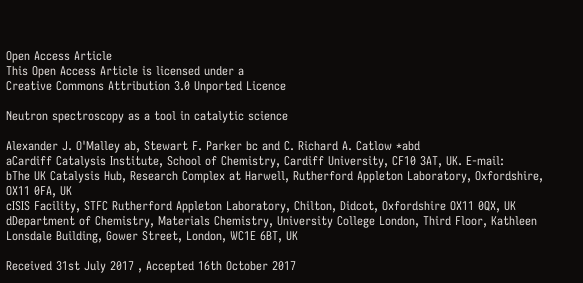Open Access Article
This Open Access Article is licensed under a
Creative Commons Attribution 3.0 Unported Licence

Neutron spectroscopy as a tool in catalytic science

Alexander J. O'Malley ab, Stewart F. Parker bc and C. Richard A. Catlow *abd
aCardiff Catalysis Institute, School of Chemistry, Cardiff University, CF10 3AT, UK. E-mail:
bThe UK Catalysis Hub, Research Complex at Harwell, Rutherford Appleton Laboratory, Oxfordshire, OX11 0FA, UK
cISIS Facility, STFC Rutherford Appleton Laboratory, Chilton, Didcot, Oxfordshire OX11 0QX, UK
dDepartment of Chemistry, Materials Chemistry, University College London, Third Floor, Kathleen Lonsdale Building, Gower Street, London, WC1E 6BT, UK

Received 31st July 2017 , Accepted 16th October 2017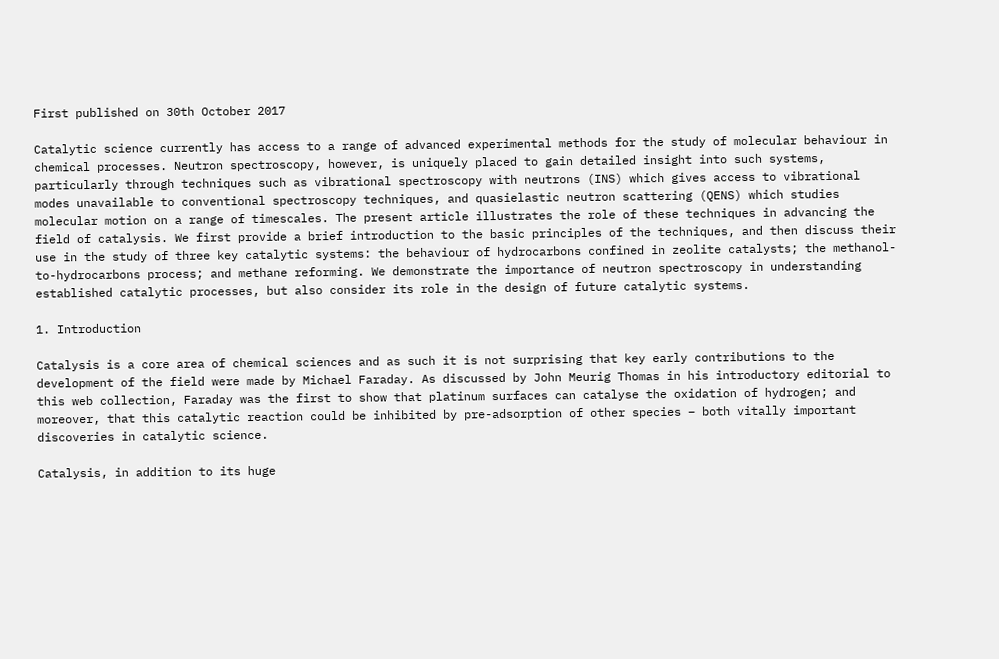First published on 30th October 2017

Catalytic science currently has access to a range of advanced experimental methods for the study of molecular behaviour in chemical processes. Neutron spectroscopy, however, is uniquely placed to gain detailed insight into such systems, particularly through techniques such as vibrational spectroscopy with neutrons (INS) which gives access to vibrational modes unavailable to conventional spectroscopy techniques, and quasielastic neutron scattering (QENS) which studies molecular motion on a range of timescales. The present article illustrates the role of these techniques in advancing the field of catalysis. We first provide a brief introduction to the basic principles of the techniques, and then discuss their use in the study of three key catalytic systems: the behaviour of hydrocarbons confined in zeolite catalysts; the methanol-to-hydrocarbons process; and methane reforming. We demonstrate the importance of neutron spectroscopy in understanding established catalytic processes, but also consider its role in the design of future catalytic systems.

1. Introduction

Catalysis is a core area of chemical sciences and as such it is not surprising that key early contributions to the development of the field were made by Michael Faraday. As discussed by John Meurig Thomas in his introductory editorial to this web collection, Faraday was the first to show that platinum surfaces can catalyse the oxidation of hydrogen; and moreover, that this catalytic reaction could be inhibited by pre-adsorption of other species – both vitally important discoveries in catalytic science.

Catalysis, in addition to its huge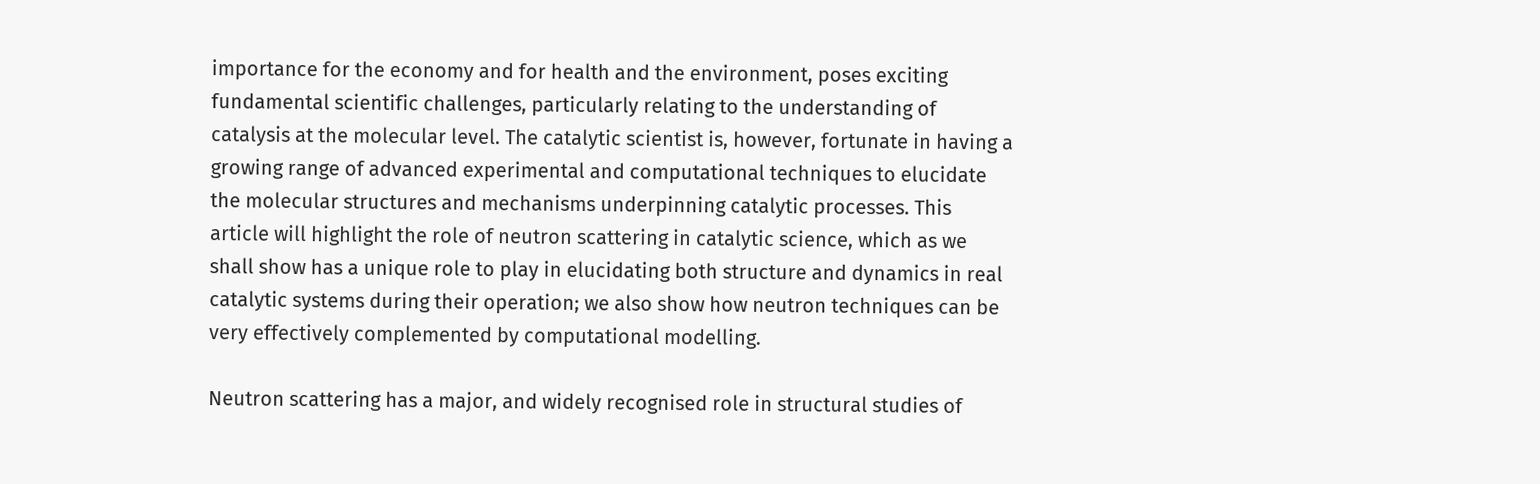importance for the economy and for health and the environment, poses exciting fundamental scientific challenges, particularly relating to the understanding of catalysis at the molecular level. The catalytic scientist is, however, fortunate in having a growing range of advanced experimental and computational techniques to elucidate the molecular structures and mechanisms underpinning catalytic processes. This article will highlight the role of neutron scattering in catalytic science, which as we shall show has a unique role to play in elucidating both structure and dynamics in real catalytic systems during their operation; we also show how neutron techniques can be very effectively complemented by computational modelling.

Neutron scattering has a major, and widely recognised role in structural studies of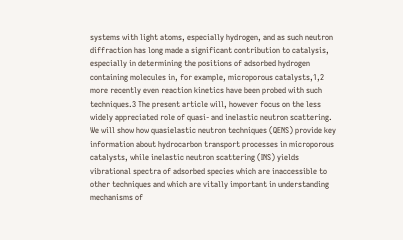systems with light atoms, especially hydrogen, and as such neutron diffraction has long made a significant contribution to catalysis, especially in determining the positions of adsorbed hydrogen containing molecules in, for example, microporous catalysts,1,2 more recently even reaction kinetics have been probed with such techniques.3 The present article will, however focus on the less widely appreciated role of quasi- and inelastic neutron scattering. We will show how quasielastic neutron techniques (QENS) provide key information about hydrocarbon transport processes in microporous catalysts, while inelastic neutron scattering (INS) yields vibrational spectra of adsorbed species which are inaccessible to other techniques and which are vitally important in understanding mechanisms of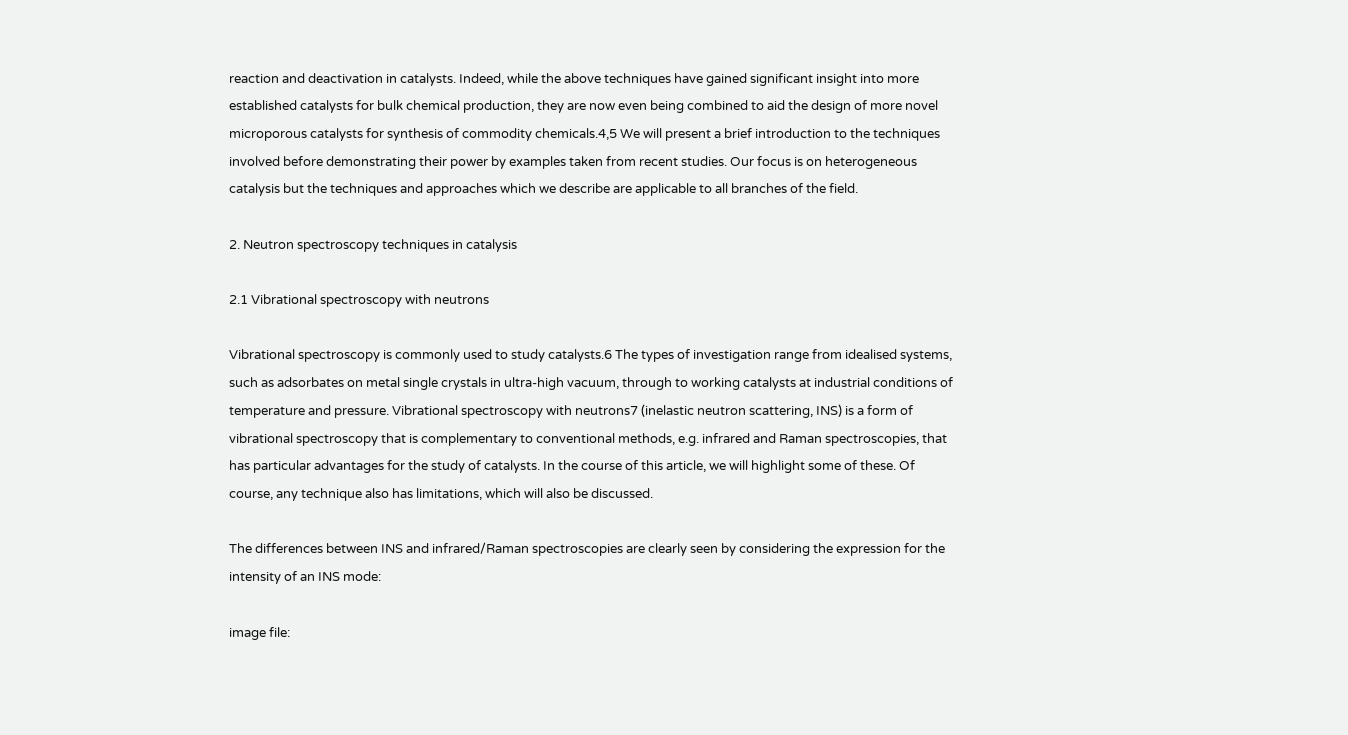reaction and deactivation in catalysts. Indeed, while the above techniques have gained significant insight into more established catalysts for bulk chemical production, they are now even being combined to aid the design of more novel microporous catalysts for synthesis of commodity chemicals.4,5 We will present a brief introduction to the techniques involved before demonstrating their power by examples taken from recent studies. Our focus is on heterogeneous catalysis but the techniques and approaches which we describe are applicable to all branches of the field.

2. Neutron spectroscopy techniques in catalysis

2.1 Vibrational spectroscopy with neutrons

Vibrational spectroscopy is commonly used to study catalysts.6 The types of investigation range from idealised systems, such as adsorbates on metal single crystals in ultra-high vacuum, through to working catalysts at industrial conditions of temperature and pressure. Vibrational spectroscopy with neutrons7 (inelastic neutron scattering, INS) is a form of vibrational spectroscopy that is complementary to conventional methods, e.g. infrared and Raman spectroscopies, that has particular advantages for the study of catalysts. In the course of this article, we will highlight some of these. Of course, any technique also has limitations, which will also be discussed.

The differences between INS and infrared/Raman spectroscopies are clearly seen by considering the expression for the intensity of an INS mode:

image file: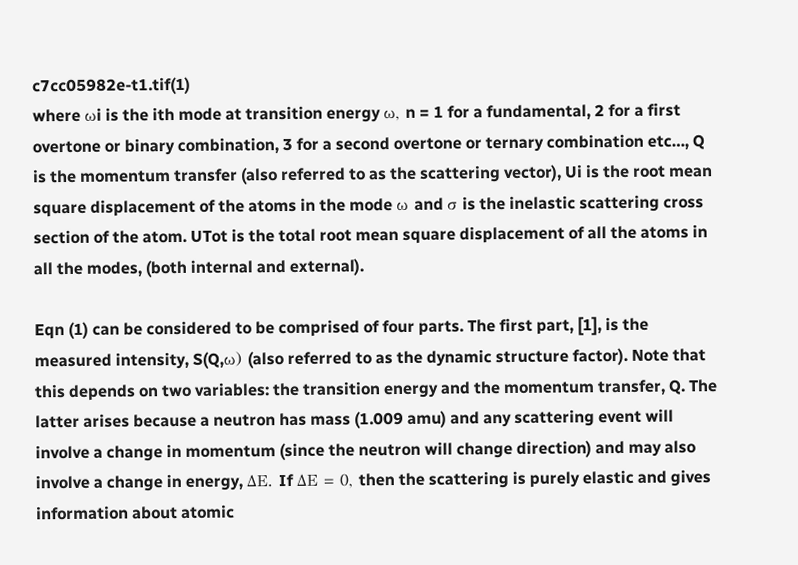c7cc05982e-t1.tif(1)
where ωi is the ith mode at transition energy ω, n = 1 for a fundamental, 2 for a first overtone or binary combination, 3 for a second overtone or ternary combination etc…, Q is the momentum transfer (also referred to as the scattering vector), Ui is the root mean square displacement of the atoms in the mode ω and σ is the inelastic scattering cross section of the atom. UTot is the total root mean square displacement of all the atoms in all the modes, (both internal and external).

Eqn (1) can be considered to be comprised of four parts. The first part, [1], is the measured intensity, S(Q,ω) (also referred to as the dynamic structure factor). Note that this depends on two variables: the transition energy and the momentum transfer, Q. The latter arises because a neutron has mass (1.009 amu) and any scattering event will involve a change in momentum (since the neutron will change direction) and may also involve a change in energy, ΔE. If ΔE = 0, then the scattering is purely elastic and gives information about atomic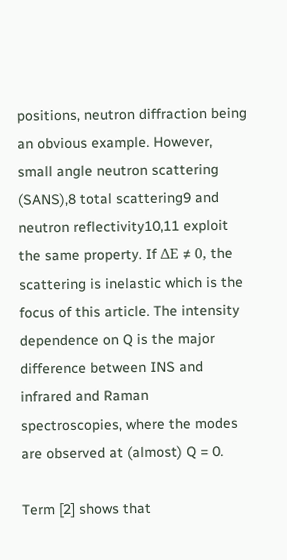positions, neutron diffraction being an obvious example. However, small angle neutron scattering (SANS),8 total scattering9 and neutron reflectivity10,11 exploit the same property. If ΔE ≠ 0, the scattering is inelastic which is the focus of this article. The intensity dependence on Q is the major difference between INS and infrared and Raman spectroscopies, where the modes are observed at (almost) Q = 0.

Term [2] shows that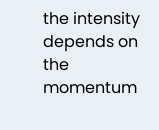the intensity depends on the momentum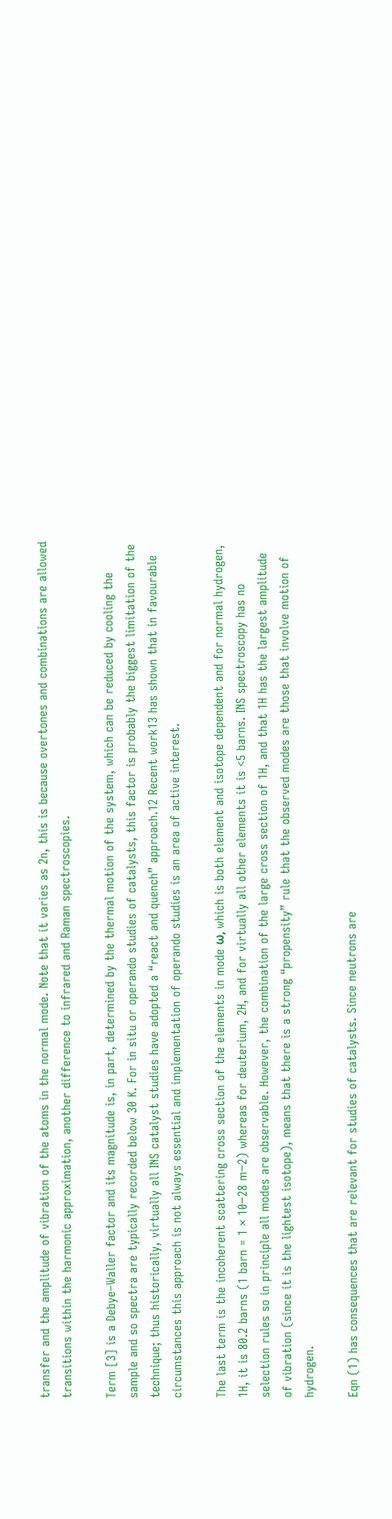transfer and the amplitude of vibration of the atoms in the normal mode. Note that it varies as 2n, this is because overtones and combinations are allowed transitions within the harmonic approximation, another difference to infrared and Raman spectroscopies.

Term [3] is a Debye–Waller factor and its magnitude is, in part, determined by the thermal motion of the system, which can be reduced by cooling the sample and so spectra are typically recorded below 30 K. For in situ or operando studies of catalysts, this factor is probably the biggest limitation of the technique; thus historically, virtually all INS catalyst studies have adopted a “react and quench” approach.12 Recent work13 has shown that in favourable circumstances this approach is not always essential and implementation of operando studies is an area of active interest.

The last term is the incoherent scattering cross section of the elements in mode ω, which is both element and isotope dependent and for normal hydrogen, 1H, it is 80.2 barns (1 barn = 1 × 10−28 m−2) whereas for deuterium, 2H, and for virtually all other elements it is <5 barns. INS spectroscopy has no selection rules so in principle all modes are observable. However, the combination of the large cross section of 1H, and that 1H has the largest amplitude of vibration (since it is the lightest isotope), means that there is a strong “propensity” rule that the observed modes are those that involve motion of hydrogen.

Eqn (1) has consequences that are relevant for studies of catalysts. Since neutrons are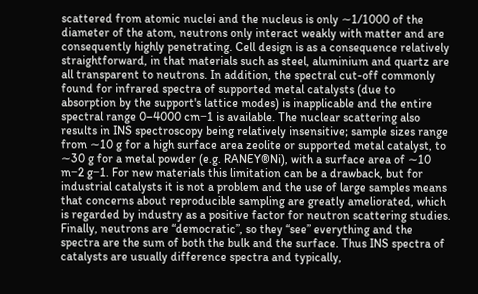scattered from atomic nuclei and the nucleus is only ∼1/1000 of the diameter of the atom, neutrons only interact weakly with matter and are consequently highly penetrating. Cell design is as a consequence relatively straightforward, in that materials such as steel, aluminium and quartz are all transparent to neutrons. In addition, the spectral cut-off commonly found for infrared spectra of supported metal catalysts (due to absorption by the support's lattice modes) is inapplicable and the entire spectral range 0–4000 cm−1 is available. The nuclear scattering also results in INS spectroscopy being relatively insensitive; sample sizes range from ∼10 g for a high surface area zeolite or supported metal catalyst, to ∼30 g for a metal powder (e.g. RANEY®Ni), with a surface area of ∼10 m−2 g−1. For new materials this limitation can be a drawback, but for industrial catalysts it is not a problem and the use of large samples means that concerns about reproducible sampling are greatly ameliorated, which is regarded by industry as a positive factor for neutron scattering studies. Finally, neutrons are “democratic”, so they “see” everything and the spectra are the sum of both the bulk and the surface. Thus INS spectra of catalysts are usually difference spectra and typically,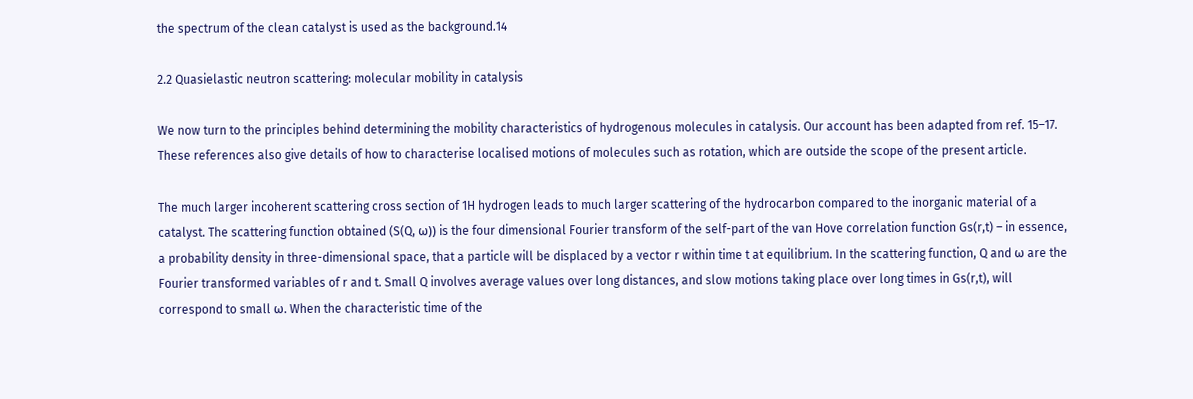the spectrum of the clean catalyst is used as the background.14

2.2 Quasielastic neutron scattering: molecular mobility in catalysis

We now turn to the principles behind determining the mobility characteristics of hydrogenous molecules in catalysis. Our account has been adapted from ref. 15–17. These references also give details of how to characterise localised motions of molecules such as rotation, which are outside the scope of the present article.

The much larger incoherent scattering cross section of 1H hydrogen leads to much larger scattering of the hydrocarbon compared to the inorganic material of a catalyst. The scattering function obtained (S(Q, ω)) is the four dimensional Fourier transform of the self-part of the van Hove correlation function Gs(r,t) – in essence, a probability density in three-dimensional space, that a particle will be displaced by a vector r within time t at equilibrium. In the scattering function, Q and ω are the Fourier transformed variables of r and t. Small Q involves average values over long distances, and slow motions taking place over long times in Gs(r,t), will correspond to small ω. When the characteristic time of the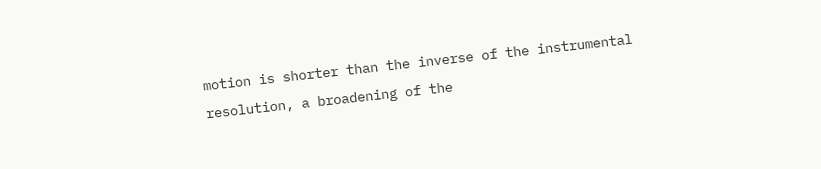motion is shorter than the inverse of the instrumental resolution, a broadening of the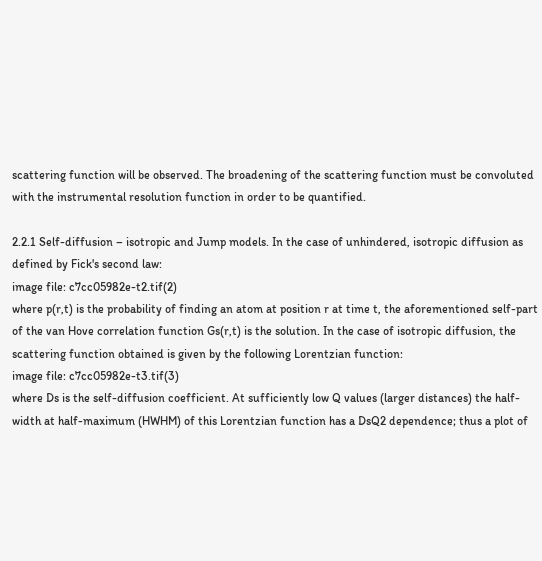scattering function will be observed. The broadening of the scattering function must be convoluted with the instrumental resolution function in order to be quantified.

2.2.1 Self-diffusion – isotropic and Jump models. In the case of unhindered, isotropic diffusion as defined by Fick's second law:
image file: c7cc05982e-t2.tif(2)
where p(r,t) is the probability of finding an atom at position r at time t, the aforementioned self-part of the van Hove correlation function Gs(r,t) is the solution. In the case of isotropic diffusion, the scattering function obtained is given by the following Lorentzian function:
image file: c7cc05982e-t3.tif(3)
where Ds is the self-diffusion coefficient. At sufficiently low Q values (larger distances) the half-width at half-maximum (HWHM) of this Lorentzian function has a DsQ2 dependence; thus a plot of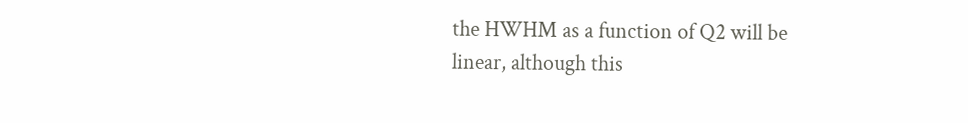the HWHM as a function of Q2 will be linear, although this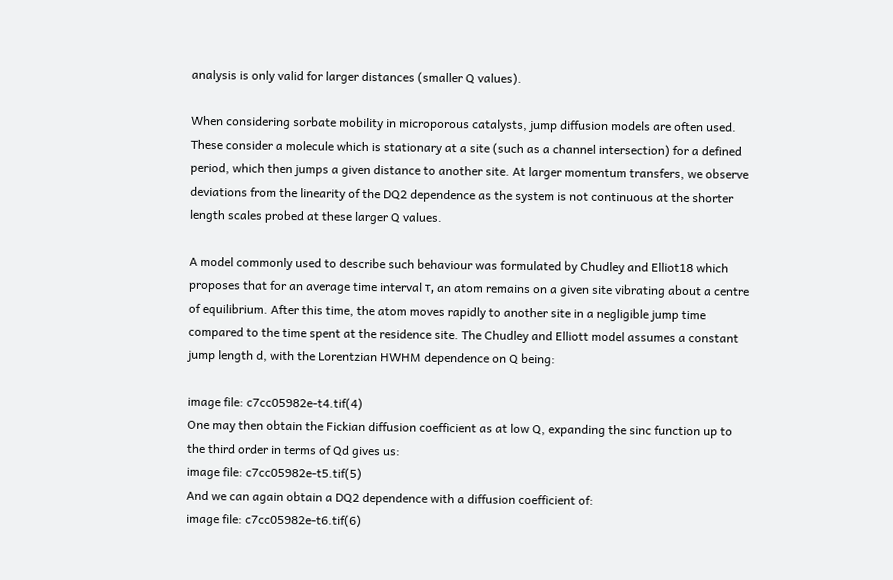analysis is only valid for larger distances (smaller Q values).

When considering sorbate mobility in microporous catalysts, jump diffusion models are often used. These consider a molecule which is stationary at a site (such as a channel intersection) for a defined period, which then jumps a given distance to another site. At larger momentum transfers, we observe deviations from the linearity of the DQ2 dependence as the system is not continuous at the shorter length scales probed at these larger Q values.

A model commonly used to describe such behaviour was formulated by Chudley and Elliot18 which proposes that for an average time interval τ, an atom remains on a given site vibrating about a centre of equilibrium. After this time, the atom moves rapidly to another site in a negligible jump time compared to the time spent at the residence site. The Chudley and Elliott model assumes a constant jump length d, with the Lorentzian HWHM dependence on Q being:

image file: c7cc05982e-t4.tif(4)
One may then obtain the Fickian diffusion coefficient as at low Q, expanding the sinc function up to the third order in terms of Qd gives us:
image file: c7cc05982e-t5.tif(5)
And we can again obtain a DQ2 dependence with a diffusion coefficient of:
image file: c7cc05982e-t6.tif(6)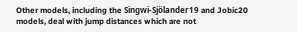Other models, including the Singwi-Sjölander19 and Jobic20 models, deal with jump distances which are not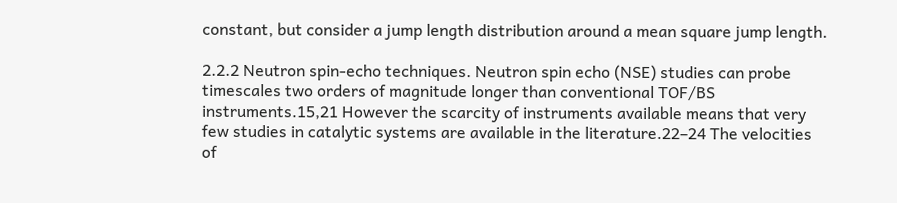constant, but consider a jump length distribution around a mean square jump length.

2.2.2 Neutron spin-echo techniques. Neutron spin echo (NSE) studies can probe timescales two orders of magnitude longer than conventional TOF/BS instruments.15,21 However the scarcity of instruments available means that very few studies in catalytic systems are available in the literature.22–24 The velocities of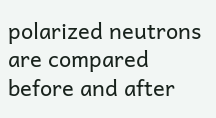polarized neutrons are compared before and after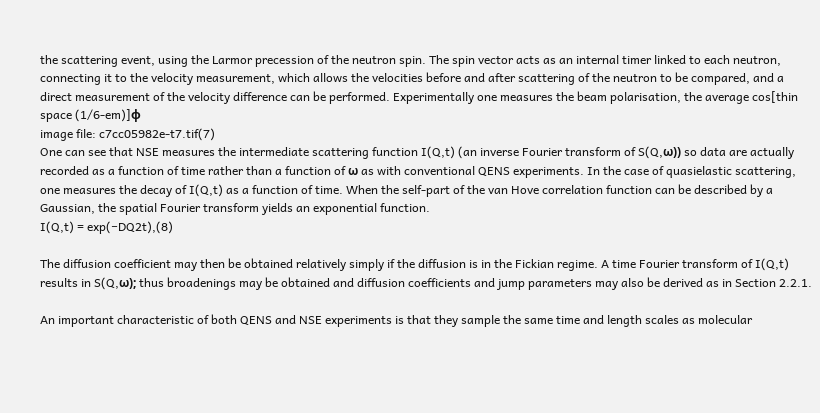the scattering event, using the Larmor precession of the neutron spin. The spin vector acts as an internal timer linked to each neutron, connecting it to the velocity measurement, which allows the velocities before and after scattering of the neutron to be compared, and a direct measurement of the velocity difference can be performed. Experimentally one measures the beam polarisation, the average cos[thin space (1/6-em)]φ
image file: c7cc05982e-t7.tif(7)
One can see that NSE measures the intermediate scattering function I(Q,t) (an inverse Fourier transform of S(Q,ω)) so data are actually recorded as a function of time rather than a function of ω as with conventional QENS experiments. In the case of quasielastic scattering, one measures the decay of I(Q,t) as a function of time. When the self-part of the van Hove correlation function can be described by a Gaussian, the spatial Fourier transform yields an exponential function.
I(Q,t) = exp(−DQ2t),(8)

The diffusion coefficient may then be obtained relatively simply if the diffusion is in the Fickian regime. A time Fourier transform of I(Q,t) results in S(Q,ω); thus broadenings may be obtained and diffusion coefficients and jump parameters may also be derived as in Section 2.2.1.

An important characteristic of both QENS and NSE experiments is that they sample the same time and length scales as molecular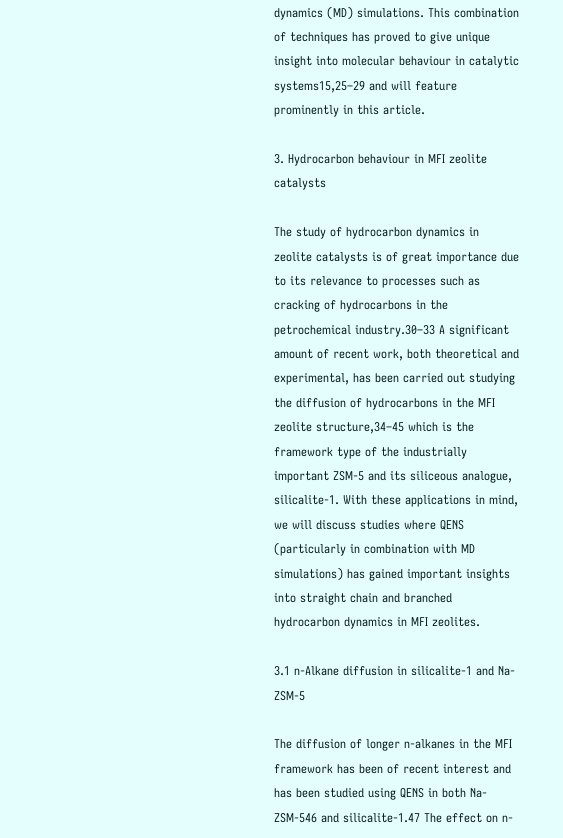dynamics (MD) simulations. This combination of techniques has proved to give unique insight into molecular behaviour in catalytic systems15,25–29 and will feature prominently in this article.

3. Hydrocarbon behaviour in MFI zeolite catalysts

The study of hydrocarbon dynamics in zeolite catalysts is of great importance due to its relevance to processes such as cracking of hydrocarbons in the petrochemical industry.30–33 A significant amount of recent work, both theoretical and experimental, has been carried out studying the diffusion of hydrocarbons in the MFI zeolite structure,34–45 which is the framework type of the industrially important ZSM-5 and its siliceous analogue, silicalite-1. With these applications in mind, we will discuss studies where QENS (particularly in combination with MD simulations) has gained important insights into straight chain and branched hydrocarbon dynamics in MFI zeolites.

3.1 n-Alkane diffusion in silicalite-1 and Na-ZSM-5

The diffusion of longer n-alkanes in the MFI framework has been of recent interest and has been studied using QENS in both Na-ZSM-546 and silicalite-1.47 The effect on n-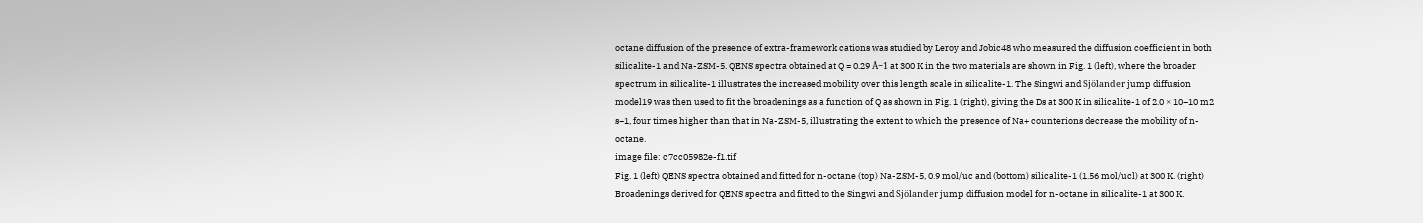octane diffusion of the presence of extra-framework cations was studied by Leroy and Jobic48 who measured the diffusion coefficient in both silicalite-1 and Na-ZSM-5. QENS spectra obtained at Q = 0.29 Å−1 at 300 K in the two materials are shown in Fig. 1 (left), where the broader spectrum in silicalite-1 illustrates the increased mobility over this length scale in silicalite-1. The Singwi and Sjölander jump diffusion model19 was then used to fit the broadenings as a function of Q as shown in Fig. 1 (right), giving the Ds at 300 K in silicalite-1 of 2.0 × 10−10 m2 s−1, four times higher than that in Na-ZSM-5, illustrating the extent to which the presence of Na+ counterions decrease the mobility of n-octane.
image file: c7cc05982e-f1.tif
Fig. 1 (left) QENS spectra obtained and fitted for n-octane (top) Na-ZSM-5, 0.9 mol/uc and (bottom) silicalite-1 (1.56 mol/ucl) at 300 K. (right) Broadenings derived for QENS spectra and fitted to the Singwi and Sjölander jump diffusion model for n-octane in silicalite-1 at 300 K.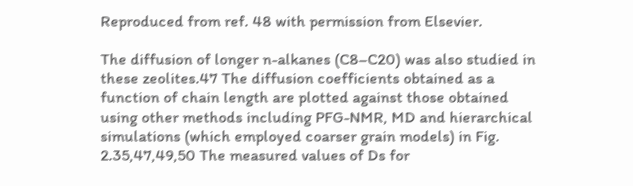Reproduced from ref. 48 with permission from Elsevier.

The diffusion of longer n-alkanes (C8–C20) was also studied in these zeolites.47 The diffusion coefficients obtained as a function of chain length are plotted against those obtained using other methods including PFG-NMR, MD and hierarchical simulations (which employed coarser grain models) in Fig. 2.35,47,49,50 The measured values of Ds for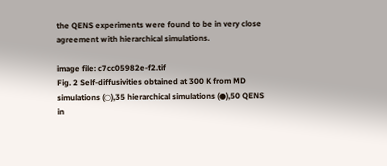the QENS experiments were found to be in very close agreement with hierarchical simulations.

image file: c7cc05982e-f2.tif
Fig. 2 Self-diffusivities obtained at 300 K from MD simulations (○),35 hierarchical simulations (●),50 QENS in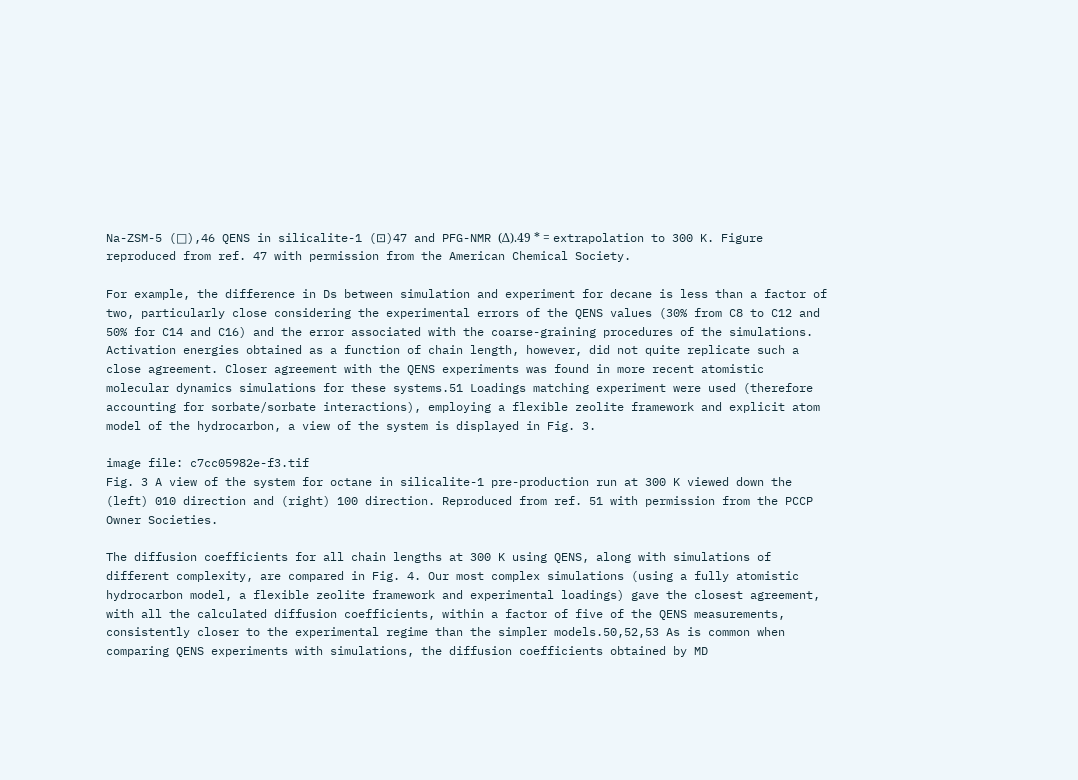Na-ZSM-5 (□),46 QENS in silicalite-1 (⊡)47 and PFG-NMR (Δ).49 * = extrapolation to 300 K. Figure reproduced from ref. 47 with permission from the American Chemical Society.

For example, the difference in Ds between simulation and experiment for decane is less than a factor of two, particularly close considering the experimental errors of the QENS values (30% from C8 to C12 and 50% for C14 and C16) and the error associated with the coarse-graining procedures of the simulations. Activation energies obtained as a function of chain length, however, did not quite replicate such a close agreement. Closer agreement with the QENS experiments was found in more recent atomistic molecular dynamics simulations for these systems.51 Loadings matching experiment were used (therefore accounting for sorbate/sorbate interactions), employing a flexible zeolite framework and explicit atom model of the hydrocarbon, a view of the system is displayed in Fig. 3.

image file: c7cc05982e-f3.tif
Fig. 3 A view of the system for octane in silicalite-1 pre-production run at 300 K viewed down the (left) 010 direction and (right) 100 direction. Reproduced from ref. 51 with permission from the PCCP Owner Societies.

The diffusion coefficients for all chain lengths at 300 K using QENS, along with simulations of different complexity, are compared in Fig. 4. Our most complex simulations (using a fully atomistic hydrocarbon model, a flexible zeolite framework and experimental loadings) gave the closest agreement, with all the calculated diffusion coefficients, within a factor of five of the QENS measurements, consistently closer to the experimental regime than the simpler models.50,52,53 As is common when comparing QENS experiments with simulations, the diffusion coefficients obtained by MD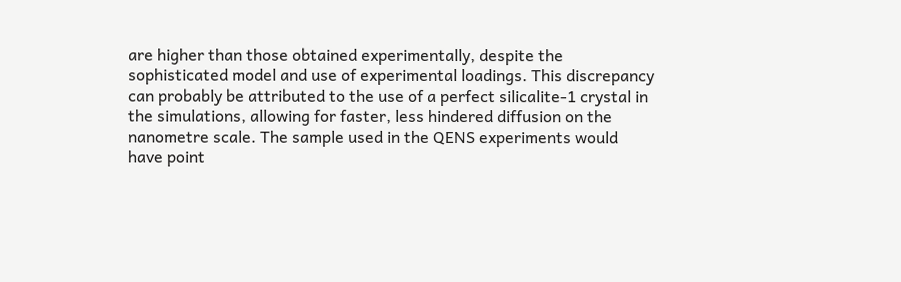are higher than those obtained experimentally, despite the sophisticated model and use of experimental loadings. This discrepancy can probably be attributed to the use of a perfect silicalite-1 crystal in the simulations, allowing for faster, less hindered diffusion on the nanometre scale. The sample used in the QENS experiments would have point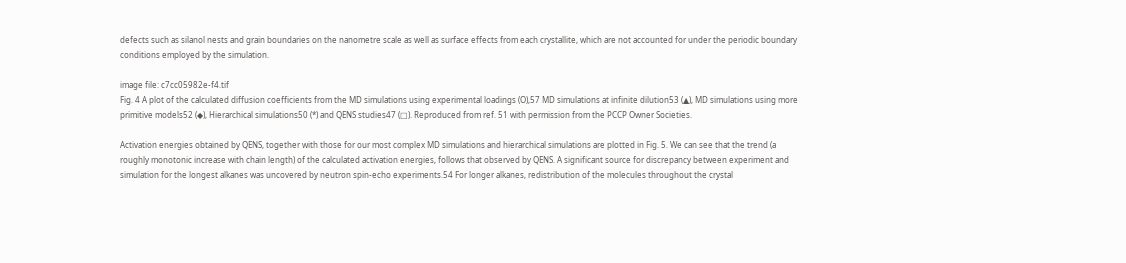defects such as silanol nests and grain boundaries on the nanometre scale as well as surface effects from each crystallite, which are not accounted for under the periodic boundary conditions employed by the simulation.

image file: c7cc05982e-f4.tif
Fig. 4 A plot of the calculated diffusion coefficients from the MD simulations using experimental loadings (O),57 MD simulations at infinite dilution53 (▲), MD simulations using more primitive models52 (◆), Hierarchical simulations50 (*) and QENS studies47 (□). Reproduced from ref. 51 with permission from the PCCP Owner Societies.

Activation energies obtained by QENS, together with those for our most complex MD simulations and hierarchical simulations are plotted in Fig. 5. We can see that the trend (a roughly monotonic increase with chain length) of the calculated activation energies, follows that observed by QENS. A significant source for discrepancy between experiment and simulation for the longest alkanes was uncovered by neutron spin-echo experiments.54 For longer alkanes, redistribution of the molecules throughout the crystal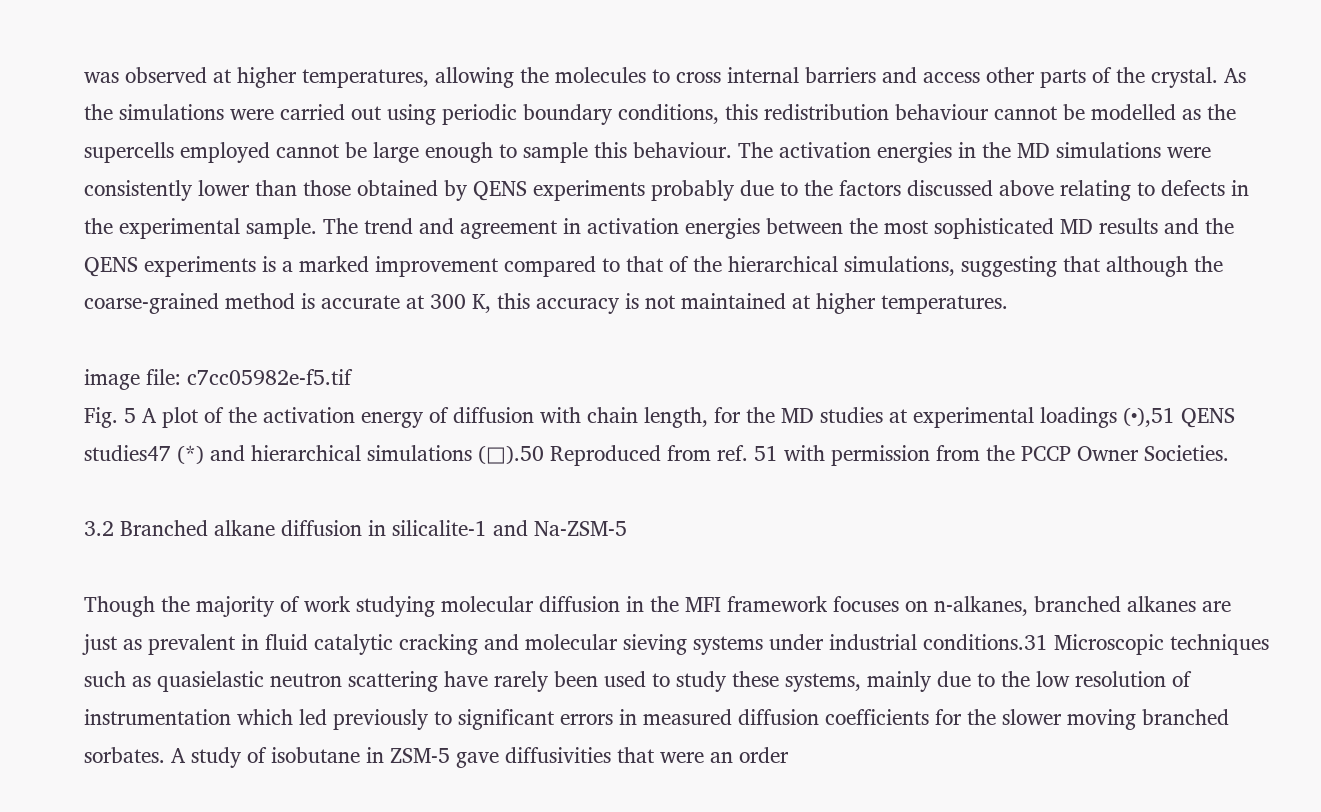was observed at higher temperatures, allowing the molecules to cross internal barriers and access other parts of the crystal. As the simulations were carried out using periodic boundary conditions, this redistribution behaviour cannot be modelled as the supercells employed cannot be large enough to sample this behaviour. The activation energies in the MD simulations were consistently lower than those obtained by QENS experiments probably due to the factors discussed above relating to defects in the experimental sample. The trend and agreement in activation energies between the most sophisticated MD results and the QENS experiments is a marked improvement compared to that of the hierarchical simulations, suggesting that although the coarse-grained method is accurate at 300 K, this accuracy is not maintained at higher temperatures.

image file: c7cc05982e-f5.tif
Fig. 5 A plot of the activation energy of diffusion with chain length, for the MD studies at experimental loadings (•),51 QENS studies47 (*) and hierarchical simulations (□).50 Reproduced from ref. 51 with permission from the PCCP Owner Societies.

3.2 Branched alkane diffusion in silicalite-1 and Na-ZSM-5

Though the majority of work studying molecular diffusion in the MFI framework focuses on n-alkanes, branched alkanes are just as prevalent in fluid catalytic cracking and molecular sieving systems under industrial conditions.31 Microscopic techniques such as quasielastic neutron scattering have rarely been used to study these systems, mainly due to the low resolution of instrumentation which led previously to significant errors in measured diffusion coefficients for the slower moving branched sorbates. A study of isobutane in ZSM-5 gave diffusivities that were an order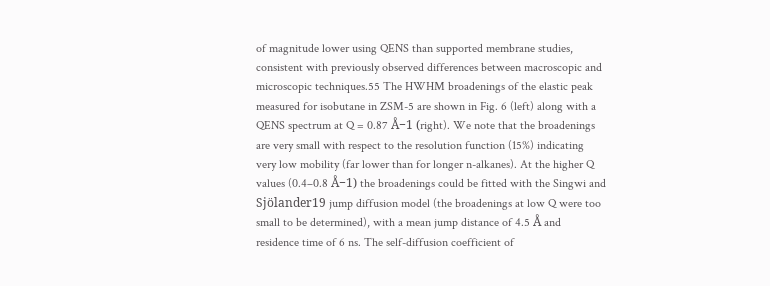of magnitude lower using QENS than supported membrane studies, consistent with previously observed differences between macroscopic and microscopic techniques.55 The HWHM broadenings of the elastic peak measured for isobutane in ZSM-5 are shown in Fig. 6 (left) along with a QENS spectrum at Q = 0.87 Å−1 (right). We note that the broadenings are very small with respect to the resolution function (15%) indicating very low mobility (far lower than for longer n-alkanes). At the higher Q values (0.4–0.8 Å−1) the broadenings could be fitted with the Singwi and Sjölander19 jump diffusion model (the broadenings at low Q were too small to be determined), with a mean jump distance of 4.5 Å and residence time of 6 ns. The self-diffusion coefficient of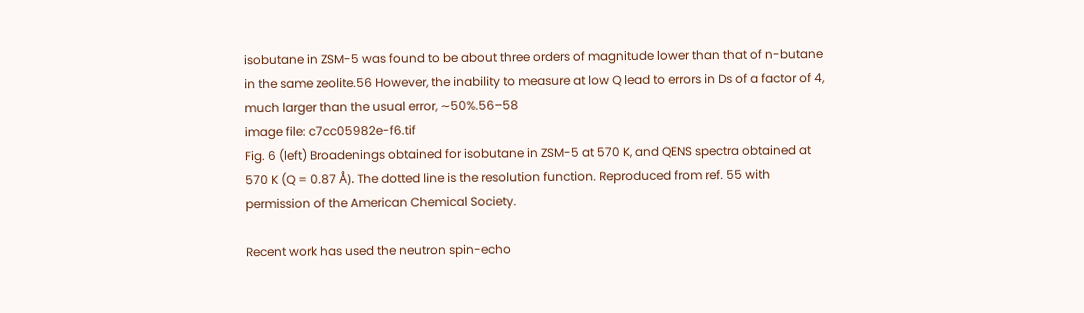isobutane in ZSM-5 was found to be about three orders of magnitude lower than that of n-butane in the same zeolite.56 However, the inability to measure at low Q lead to errors in Ds of a factor of 4, much larger than the usual error, ∼50%.56–58
image file: c7cc05982e-f6.tif
Fig. 6 (left) Broadenings obtained for isobutane in ZSM-5 at 570 K, and QENS spectra obtained at 570 K (Q = 0.87 Å). The dotted line is the resolution function. Reproduced from ref. 55 with permission of the American Chemical Society.

Recent work has used the neutron spin-echo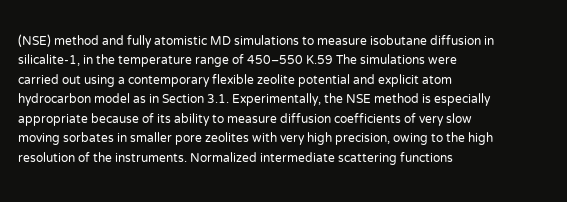(NSE) method and fully atomistic MD simulations to measure isobutane diffusion in silicalite-1, in the temperature range of 450–550 K.59 The simulations were carried out using a contemporary flexible zeolite potential and explicit atom hydrocarbon model as in Section 3.1. Experimentally, the NSE method is especially appropriate because of its ability to measure diffusion coefficients of very slow moving sorbates in smaller pore zeolites with very high precision, owing to the high resolution of the instruments. Normalized intermediate scattering functions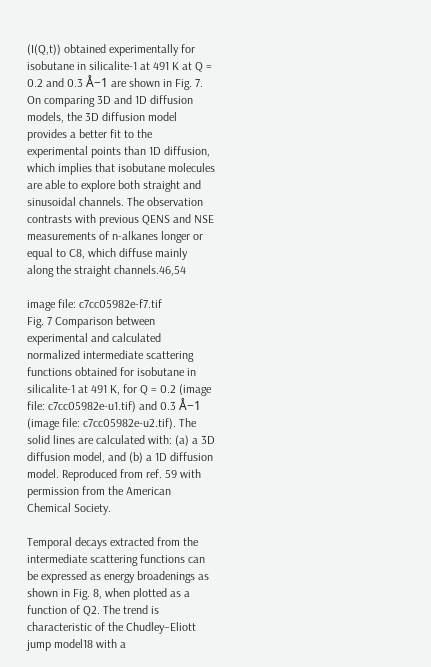(I(Q,t)) obtained experimentally for isobutane in silicalite-1 at 491 K at Q = 0.2 and 0.3 Å−1 are shown in Fig. 7. On comparing 3D and 1D diffusion models, the 3D diffusion model provides a better fit to the experimental points than 1D diffusion, which implies that isobutane molecules are able to explore both straight and sinusoidal channels. The observation contrasts with previous QENS and NSE measurements of n-alkanes longer or equal to C8, which diffuse mainly along the straight channels.46,54

image file: c7cc05982e-f7.tif
Fig. 7 Comparison between experimental and calculated normalized intermediate scattering functions obtained for isobutane in silicalite-1 at 491 K, for Q = 0.2 (image file: c7cc05982e-u1.tif) and 0.3 Å−1 (image file: c7cc05982e-u2.tif). The solid lines are calculated with: (a) a 3D diffusion model, and (b) a 1D diffusion model. Reproduced from ref. 59 with permission from the American Chemical Society.

Temporal decays extracted from the intermediate scattering functions can be expressed as energy broadenings as shown in Fig. 8, when plotted as a function of Q2. The trend is characteristic of the Chudley–Eliott jump model18 with a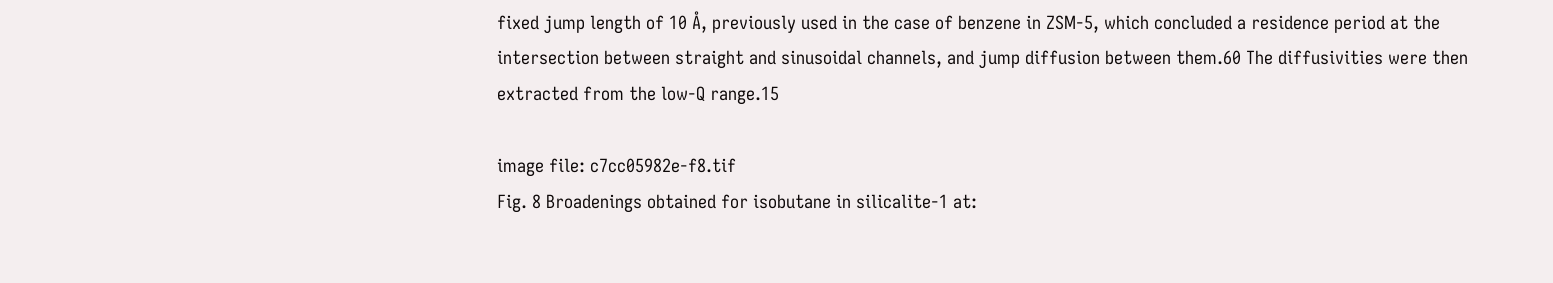fixed jump length of 10 Å, previously used in the case of benzene in ZSM-5, which concluded a residence period at the intersection between straight and sinusoidal channels, and jump diffusion between them.60 The diffusivities were then extracted from the low-Q range.15

image file: c7cc05982e-f8.tif
Fig. 8 Broadenings obtained for isobutane in silicalite-1 at: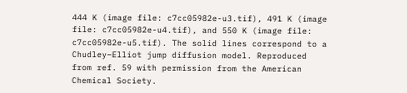444 K (image file: c7cc05982e-u3.tif), 491 K (image file: c7cc05982e-u4.tif), and 550 K (image file: c7cc05982e-u5.tif). The solid lines correspond to a Chudley–Elliot jump diffusion model. Reproduced from ref. 59 with permission from the American Chemical Society.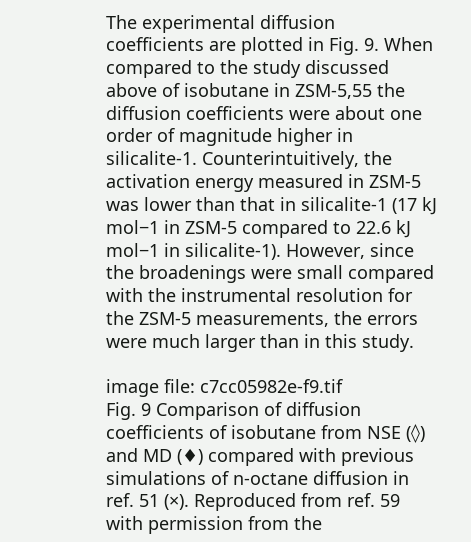The experimental diffusion coefficients are plotted in Fig. 9. When compared to the study discussed above of isobutane in ZSM-5,55 the diffusion coefficients were about one order of magnitude higher in silicalite-1. Counterintuitively, the activation energy measured in ZSM-5 was lower than that in silicalite-1 (17 kJ mol−1 in ZSM-5 compared to 22.6 kJ mol−1 in silicalite-1). However, since the broadenings were small compared with the instrumental resolution for the ZSM-5 measurements, the errors were much larger than in this study.

image file: c7cc05982e-f9.tif
Fig. 9 Comparison of diffusion coefficients of isobutane from NSE (◊) and MD (♦) compared with previous simulations of n-octane diffusion in ref. 51 (×). Reproduced from ref. 59 with permission from the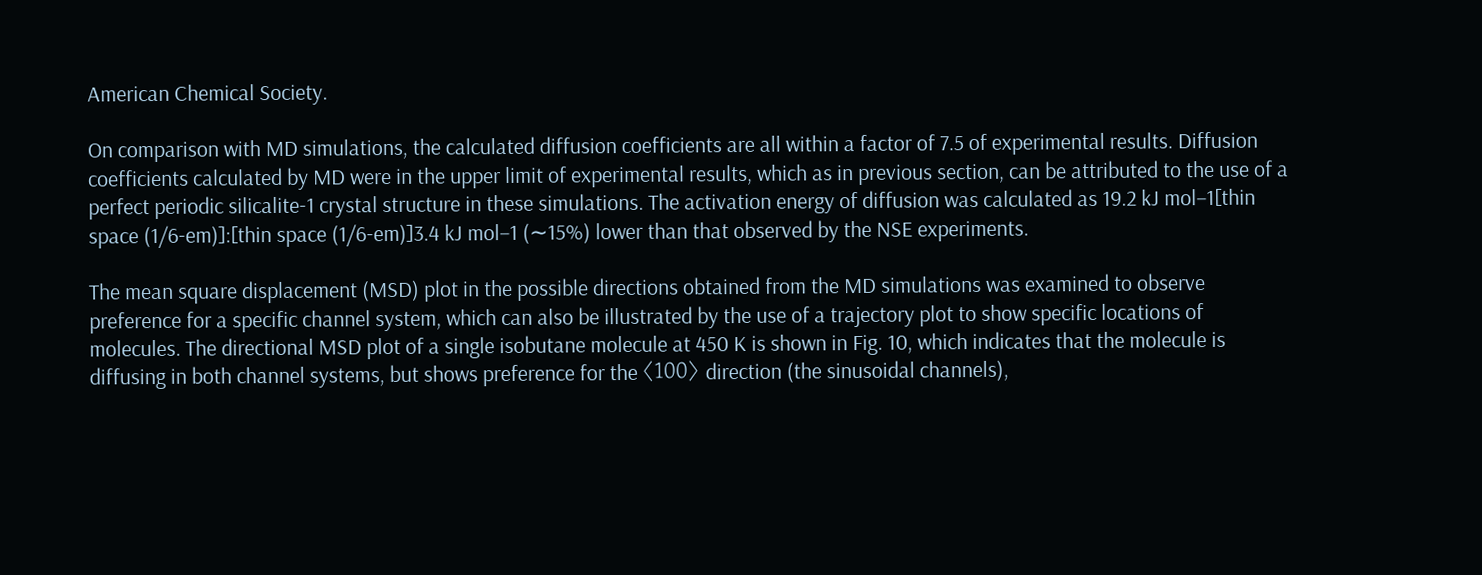American Chemical Society.

On comparison with MD simulations, the calculated diffusion coefficients are all within a factor of 7.5 of experimental results. Diffusion coefficients calculated by MD were in the upper limit of experimental results, which as in previous section, can be attributed to the use of a perfect periodic silicalite-1 crystal structure in these simulations. The activation energy of diffusion was calculated as 19.2 kJ mol−1[thin space (1/6-em)]:[thin space (1/6-em)]3.4 kJ mol−1 (∼15%) lower than that observed by the NSE experiments.

The mean square displacement (MSD) plot in the possible directions obtained from the MD simulations was examined to observe preference for a specific channel system, which can also be illustrated by the use of a trajectory plot to show specific locations of molecules. The directional MSD plot of a single isobutane molecule at 450 K is shown in Fig. 10, which indicates that the molecule is diffusing in both channel systems, but shows preference for the 〈100〉 direction (the sinusoidal channels),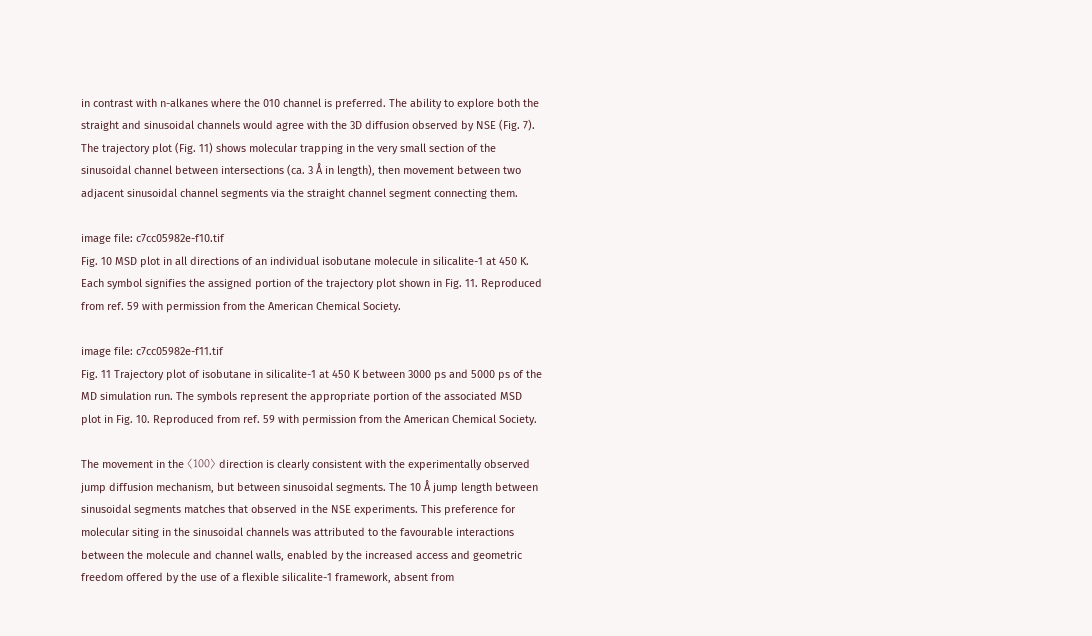in contrast with n-alkanes where the 010 channel is preferred. The ability to explore both the straight and sinusoidal channels would agree with the 3D diffusion observed by NSE (Fig. 7). The trajectory plot (Fig. 11) shows molecular trapping in the very small section of the sinusoidal channel between intersections (ca. 3 Å in length), then movement between two adjacent sinusoidal channel segments via the straight channel segment connecting them.

image file: c7cc05982e-f10.tif
Fig. 10 MSD plot in all directions of an individual isobutane molecule in silicalite-1 at 450 K. Each symbol signifies the assigned portion of the trajectory plot shown in Fig. 11. Reproduced from ref. 59 with permission from the American Chemical Society.

image file: c7cc05982e-f11.tif
Fig. 11 Trajectory plot of isobutane in silicalite-1 at 450 K between 3000 ps and 5000 ps of the MD simulation run. The symbols represent the appropriate portion of the associated MSD plot in Fig. 10. Reproduced from ref. 59 with permission from the American Chemical Society.

The movement in the 〈100〉 direction is clearly consistent with the experimentally observed jump diffusion mechanism, but between sinusoidal segments. The 10 Å jump length between sinusoidal segments matches that observed in the NSE experiments. This preference for molecular siting in the sinusoidal channels was attributed to the favourable interactions between the molecule and channel walls, enabled by the increased access and geometric freedom offered by the use of a flexible silicalite-1 framework, absent from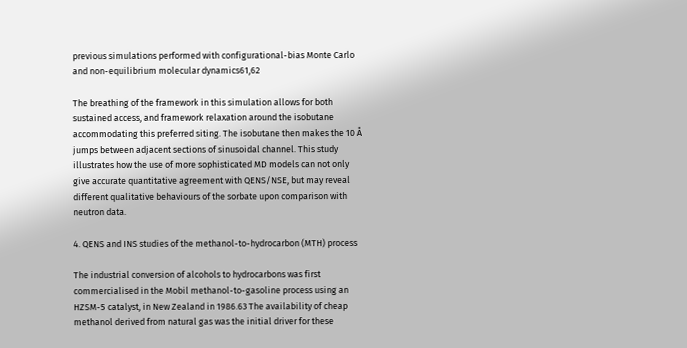previous simulations performed with configurational-bias Monte Carlo and non-equilibrium molecular dynamics61,62

The breathing of the framework in this simulation allows for both sustained access, and framework relaxation around the isobutane accommodating this preferred siting. The isobutane then makes the 10 Å jumps between adjacent sections of sinusoidal channel. This study illustrates how the use of more sophisticated MD models can not only give accurate quantitative agreement with QENS/NSE, but may reveal different qualitative behaviours of the sorbate upon comparison with neutron data.

4. QENS and INS studies of the methanol-to-hydrocarbon (MTH) process

The industrial conversion of alcohols to hydrocarbons was first commercialised in the Mobil methanol-to-gasoline process using an HZSM-5 catalyst, in New Zealand in 1986.63 The availability of cheap methanol derived from natural gas was the initial driver for these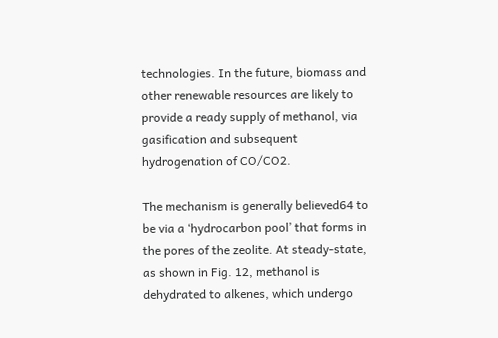technologies. In the future, biomass and other renewable resources are likely to provide a ready supply of methanol, via gasification and subsequent hydrogenation of CO/CO2.

The mechanism is generally believed64 to be via a ‘hydrocarbon pool’ that forms in the pores of the zeolite. At steady-state, as shown in Fig. 12, methanol is dehydrated to alkenes, which undergo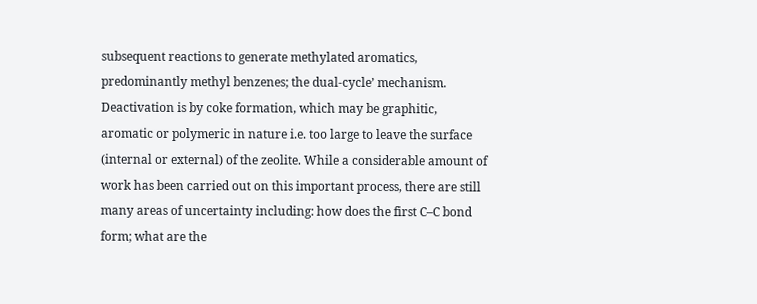subsequent reactions to generate methylated aromatics, predominantly methyl benzenes; the dual-cycle’ mechanism. Deactivation is by coke formation, which may be graphitic, aromatic or polymeric in nature i.e. too large to leave the surface (internal or external) of the zeolite. While a considerable amount of work has been carried out on this important process, there are still many areas of uncertainty including: how does the first C–C bond form; what are the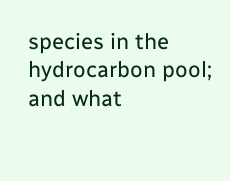species in the hydrocarbon pool; and what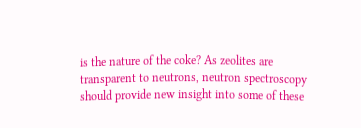is the nature of the coke? As zeolites are transparent to neutrons, neutron spectroscopy should provide new insight into some of these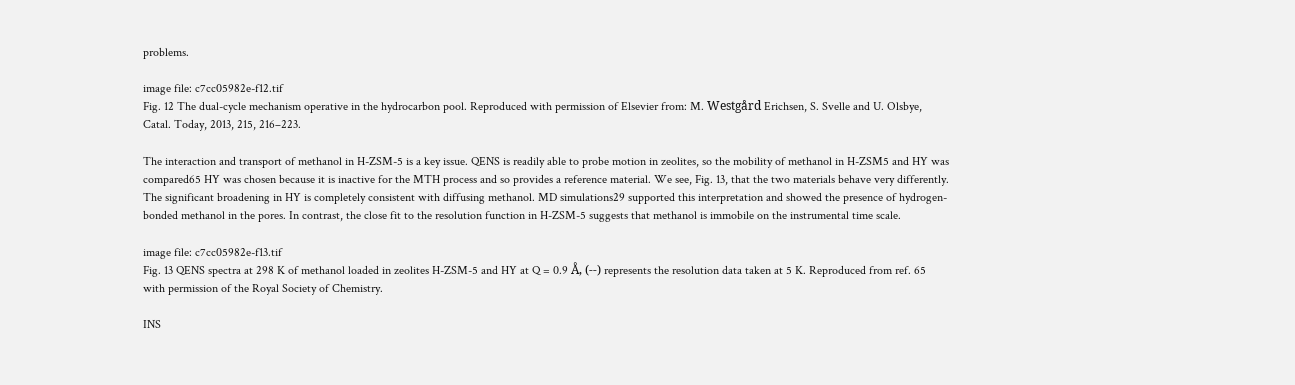problems.

image file: c7cc05982e-f12.tif
Fig. 12 The dual-cycle mechanism operative in the hydrocarbon pool. Reproduced with permission of Elsevier from: M. Westgård Erichsen, S. Svelle and U. Olsbye, Catal. Today, 2013, 215, 216–223.

The interaction and transport of methanol in H-ZSM-5 is a key issue. QENS is readily able to probe motion in zeolites, so the mobility of methanol in H-ZSM5 and HY was compared65 HY was chosen because it is inactive for the MTH process and so provides a reference material. We see, Fig. 13, that the two materials behave very differently. The significant broadening in HY is completely consistent with diffusing methanol. MD simulations29 supported this interpretation and showed the presence of hydrogen-bonded methanol in the pores. In contrast, the close fit to the resolution function in H-ZSM-5 suggests that methanol is immobile on the instrumental time scale.

image file: c7cc05982e-f13.tif
Fig. 13 QENS spectra at 298 K of methanol loaded in zeolites H-ZSM-5 and HY at Q = 0.9 Å, (--) represents the resolution data taken at 5 K. Reproduced from ref. 65 with permission of the Royal Society of Chemistry.

INS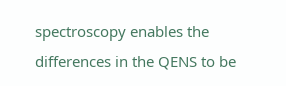spectroscopy enables the differences in the QENS to be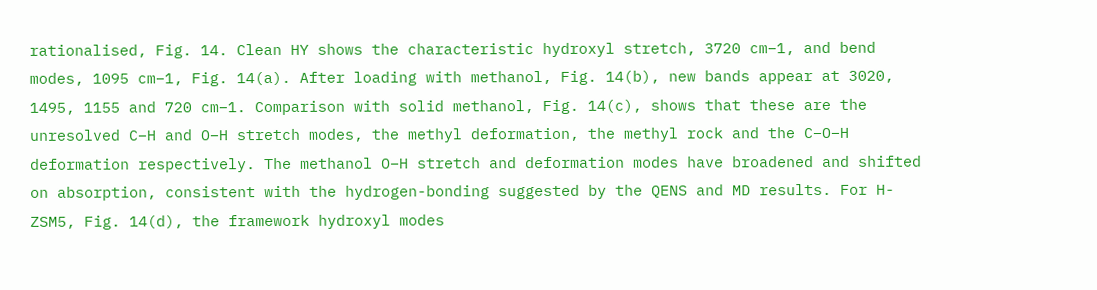rationalised, Fig. 14. Clean HY shows the characteristic hydroxyl stretch, 3720 cm−1, and bend modes, 1095 cm−1, Fig. 14(a). After loading with methanol, Fig. 14(b), new bands appear at 3020, 1495, 1155 and 720 cm−1. Comparison with solid methanol, Fig. 14(c), shows that these are the unresolved C–H and O–H stretch modes, the methyl deformation, the methyl rock and the C–O–H deformation respectively. The methanol O–H stretch and deformation modes have broadened and shifted on absorption, consistent with the hydrogen-bonding suggested by the QENS and MD results. For H-ZSM5, Fig. 14(d), the framework hydroxyl modes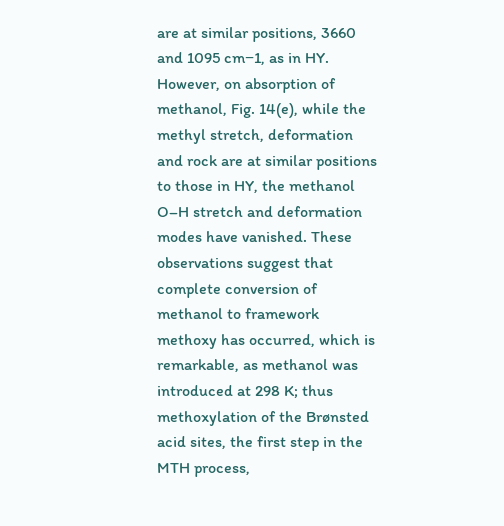are at similar positions, 3660 and 1095 cm−1, as in HY. However, on absorption of methanol, Fig. 14(e), while the methyl stretch, deformation and rock are at similar positions to those in HY, the methanol O–H stretch and deformation modes have vanished. These observations suggest that complete conversion of methanol to framework methoxy has occurred, which is remarkable, as methanol was introduced at 298 K; thus methoxylation of the Brønsted acid sites, the first step in the MTH process,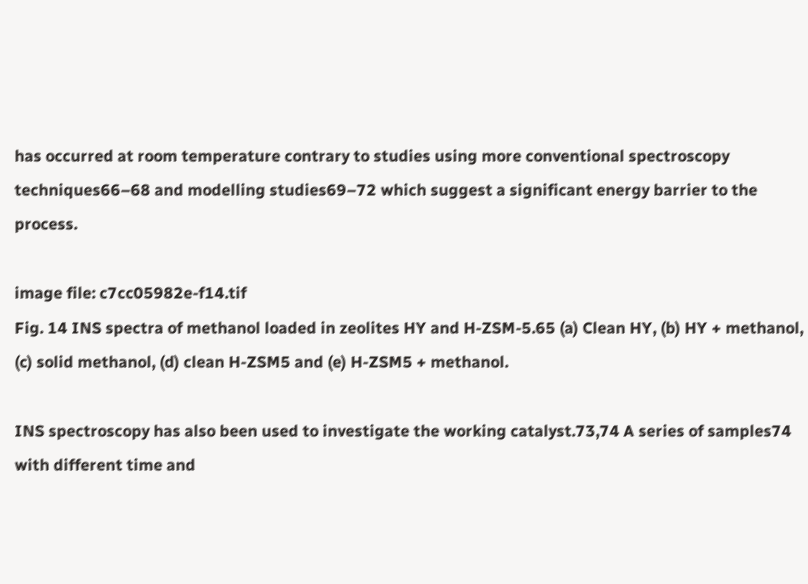has occurred at room temperature contrary to studies using more conventional spectroscopy techniques66–68 and modelling studies69–72 which suggest a significant energy barrier to the process.

image file: c7cc05982e-f14.tif
Fig. 14 INS spectra of methanol loaded in zeolites HY and H-ZSM-5.65 (a) Clean HY, (b) HY + methanol, (c) solid methanol, (d) clean H-ZSM5 and (e) H-ZSM5 + methanol.

INS spectroscopy has also been used to investigate the working catalyst.73,74 A series of samples74 with different time and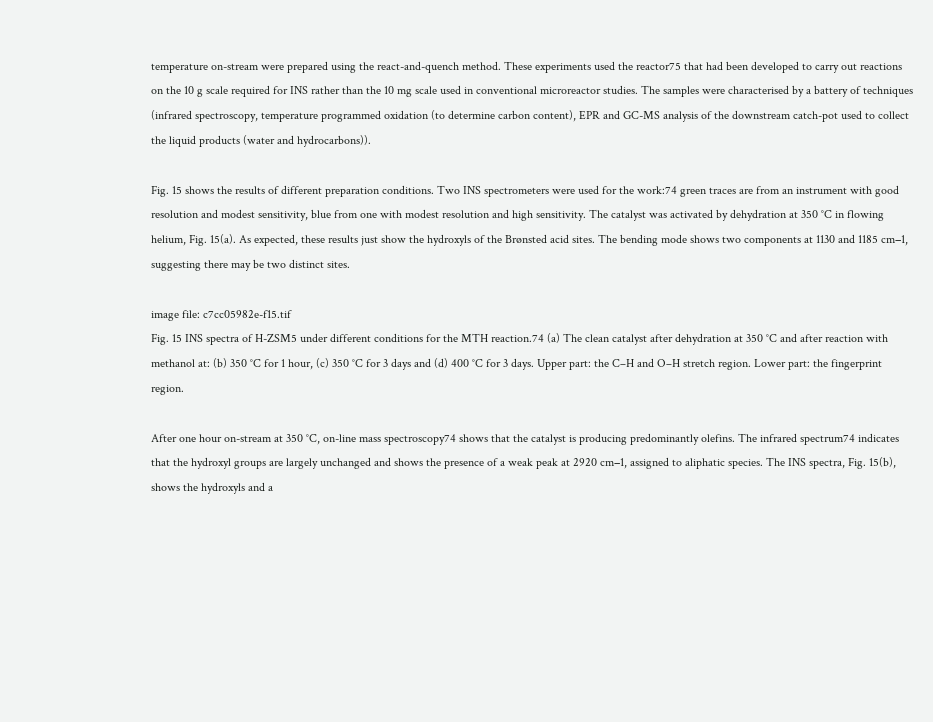temperature on-stream were prepared using the react-and-quench method. These experiments used the reactor75 that had been developed to carry out reactions on the 10 g scale required for INS rather than the 10 mg scale used in conventional microreactor studies. The samples were characterised by a battery of techniques (infrared spectroscopy, temperature programmed oxidation (to determine carbon content), EPR and GC-MS analysis of the downstream catch-pot used to collect the liquid products (water and hydrocarbons)).

Fig. 15 shows the results of different preparation conditions. Two INS spectrometers were used for the work:74 green traces are from an instrument with good resolution and modest sensitivity, blue from one with modest resolution and high sensitivity. The catalyst was activated by dehydration at 350 °C in flowing helium, Fig. 15(a). As expected, these results just show the hydroxyls of the Brønsted acid sites. The bending mode shows two components at 1130 and 1185 cm−1, suggesting there may be two distinct sites.

image file: c7cc05982e-f15.tif
Fig. 15 INS spectra of H-ZSM5 under different conditions for the MTH reaction.74 (a) The clean catalyst after dehydration at 350 °C and after reaction with methanol at: (b) 350 °C for 1 hour, (c) 350 °C for 3 days and (d) 400 °C for 3 days. Upper part: the C–H and O–H stretch region. Lower part: the fingerprint region.

After one hour on-stream at 350 °C, on-line mass spectroscopy74 shows that the catalyst is producing predominantly olefins. The infrared spectrum74 indicates that the hydroxyl groups are largely unchanged and shows the presence of a weak peak at 2920 cm−1, assigned to aliphatic species. The INS spectra, Fig. 15(b), shows the hydroxyls and a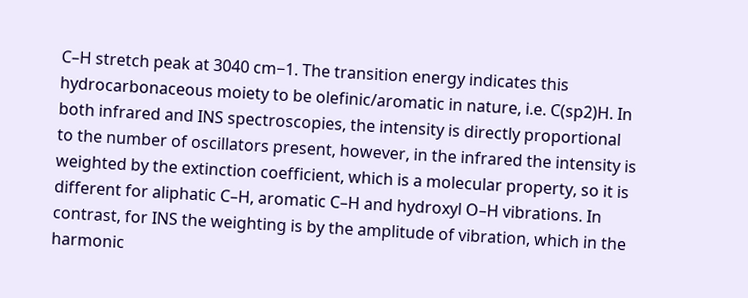C–H stretch peak at 3040 cm−1. The transition energy indicates this hydrocarbonaceous moiety to be olefinic/aromatic in nature, i.e. C(sp2)H. In both infrared and INS spectroscopies, the intensity is directly proportional to the number of oscillators present, however, in the infrared the intensity is weighted by the extinction coefficient, which is a molecular property, so it is different for aliphatic C–H, aromatic C–H and hydroxyl O–H vibrations. In contrast, for INS the weighting is by the amplitude of vibration, which in the harmonic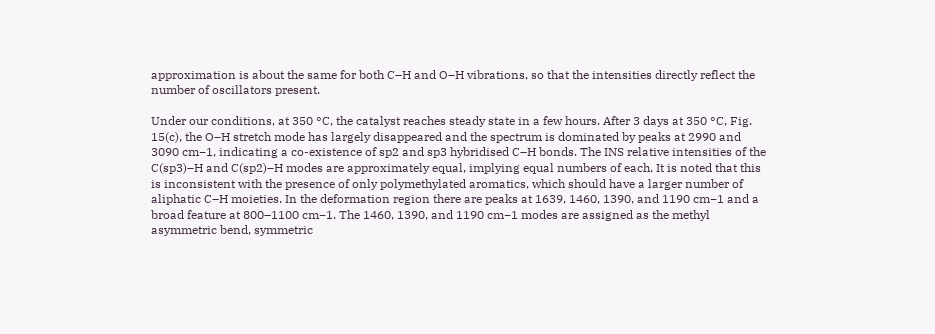approximation is about the same for both C–H and O–H vibrations, so that the intensities directly reflect the number of oscillators present.

Under our conditions, at 350 °C, the catalyst reaches steady state in a few hours. After 3 days at 350 °C, Fig. 15(c), the O–H stretch mode has largely disappeared and the spectrum is dominated by peaks at 2990 and 3090 cm−1, indicating a co-existence of sp2 and sp3 hybridised C–H bonds. The INS relative intensities of the C(sp3)–H and C(sp2)–H modes are approximately equal, implying equal numbers of each. It is noted that this is inconsistent with the presence of only polymethylated aromatics, which should have a larger number of aliphatic C–H moieties. In the deformation region there are peaks at 1639, 1460, 1390, and 1190 cm−1 and a broad feature at 800–1100 cm−1. The 1460, 1390, and 1190 cm−1 modes are assigned as the methyl asymmetric bend, symmetric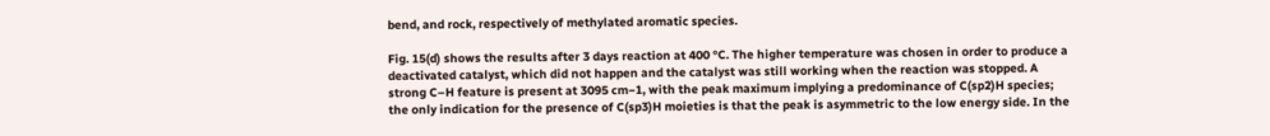bend, and rock, respectively of methylated aromatic species.

Fig. 15(d) shows the results after 3 days reaction at 400 °C. The higher temperature was chosen in order to produce a deactivated catalyst, which did not happen and the catalyst was still working when the reaction was stopped. A strong C–H feature is present at 3095 cm−1, with the peak maximum implying a predominance of C(sp2)H species; the only indication for the presence of C(sp3)H moieties is that the peak is asymmetric to the low energy side. In the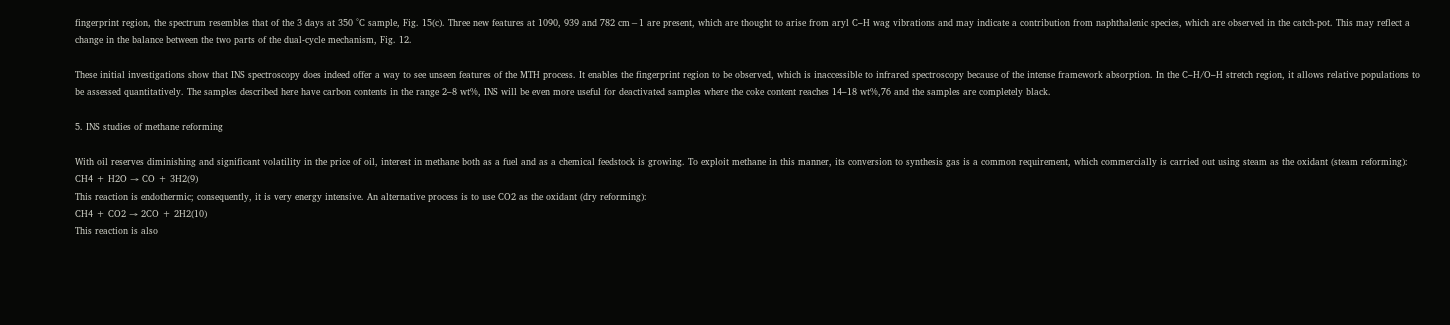fingerprint region, the spectrum resembles that of the 3 days at 350 °C sample, Fig. 15(c). Three new features at 1090, 939 and 782 cm−1 are present, which are thought to arise from aryl C–H wag vibrations and may indicate a contribution from naphthalenic species, which are observed in the catch-pot. This may reflect a change in the balance between the two parts of the dual-cycle mechanism, Fig. 12.

These initial investigations show that INS spectroscopy does indeed offer a way to see unseen features of the MTH process. It enables the fingerprint region to be observed, which is inaccessible to infrared spectroscopy because of the intense framework absorption. In the C–H/O–H stretch region, it allows relative populations to be assessed quantitatively. The samples described here have carbon contents in the range 2–8 wt%, INS will be even more useful for deactivated samples where the coke content reaches 14–18 wt%,76 and the samples are completely black.

5. INS studies of methane reforming

With oil reserves diminishing and significant volatility in the price of oil, interest in methane both as a fuel and as a chemical feedstock is growing. To exploit methane in this manner, its conversion to synthesis gas is a common requirement, which commercially is carried out using steam as the oxidant (steam reforming):
CH4 + H2O → CO + 3H2(9)
This reaction is endothermic; consequently, it is very energy intensive. An alternative process is to use CO2 as the oxidant (dry reforming):
CH4 + CO2 → 2CO + 2H2(10)
This reaction is also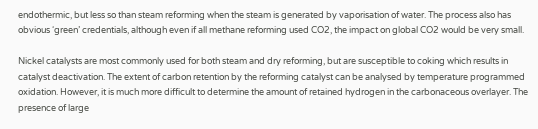endothermic, but less so than steam reforming when the steam is generated by vaporisation of water. The process also has obvious ‘green’ credentials, although even if all methane reforming used CO2, the impact on global CO2 would be very small.

Nickel catalysts are most commonly used for both steam and dry reforming, but are susceptible to coking which results in catalyst deactivation. The extent of carbon retention by the reforming catalyst can be analysed by temperature programmed oxidation. However, it is much more difficult to determine the amount of retained hydrogen in the carbonaceous overlayer. The presence of large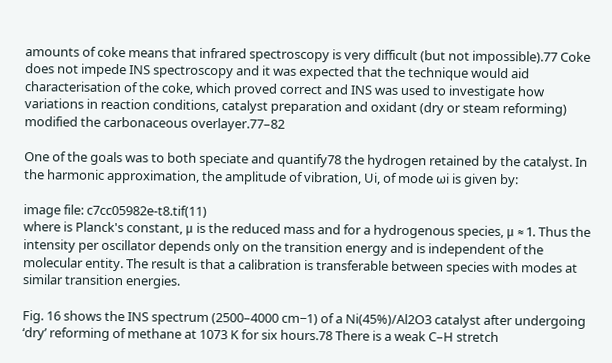amounts of coke means that infrared spectroscopy is very difficult (but not impossible).77 Coke does not impede INS spectroscopy and it was expected that the technique would aid characterisation of the coke, which proved correct and INS was used to investigate how variations in reaction conditions, catalyst preparation and oxidant (dry or steam reforming) modified the carbonaceous overlayer.77–82

One of the goals was to both speciate and quantify78 the hydrogen retained by the catalyst. In the harmonic approximation, the amplitude of vibration, Ui, of mode ωi is given by:

image file: c7cc05982e-t8.tif(11)
where is Planck's constant, μ is the reduced mass and for a hydrogenous species, μ ≈ 1. Thus the intensity per oscillator depends only on the transition energy and is independent of the molecular entity. The result is that a calibration is transferable between species with modes at similar transition energies.

Fig. 16 shows the INS spectrum (2500–4000 cm−1) of a Ni(45%)/Al2O3 catalyst after undergoing ‘dry’ reforming of methane at 1073 K for six hours.78 There is a weak C–H stretch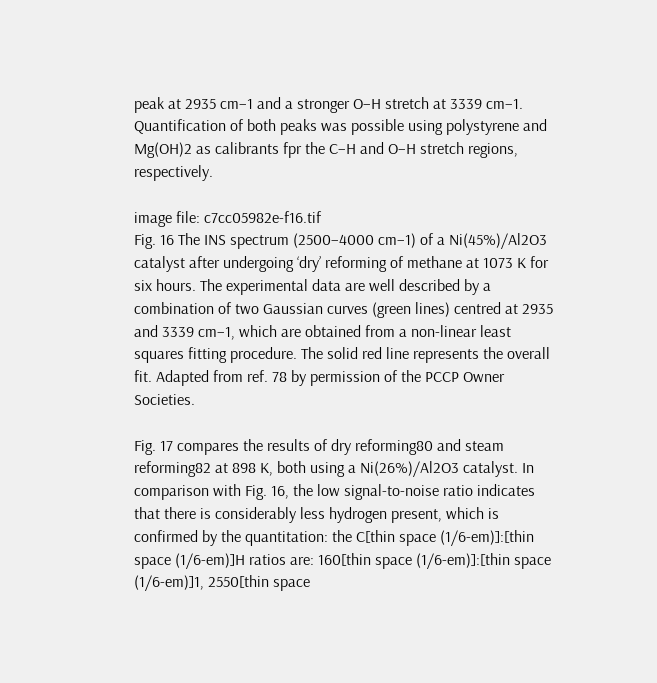peak at 2935 cm−1 and a stronger O–H stretch at 3339 cm−1. Quantification of both peaks was possible using polystyrene and Mg(OH)2 as calibrants fpr the C–H and O–H stretch regions, respectively.

image file: c7cc05982e-f16.tif
Fig. 16 The INS spectrum (2500–4000 cm−1) of a Ni(45%)/Al2O3 catalyst after undergoing ‘dry’ reforming of methane at 1073 K for six hours. The experimental data are well described by a combination of two Gaussian curves (green lines) centred at 2935 and 3339 cm−1, which are obtained from a non-linear least squares fitting procedure. The solid red line represents the overall fit. Adapted from ref. 78 by permission of the PCCP Owner Societies.

Fig. 17 compares the results of dry reforming80 and steam reforming82 at 898 K, both using a Ni(26%)/Al2O3 catalyst. In comparison with Fig. 16, the low signal-to-noise ratio indicates that there is considerably less hydrogen present, which is confirmed by the quantitation: the C[thin space (1/6-em)]:[thin space (1/6-em)]H ratios are: 160[thin space (1/6-em)]:[thin space (1/6-em)]1, 2550[thin space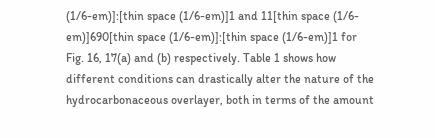(1/6-em)]:[thin space (1/6-em)]1 and 11[thin space (1/6-em)]690[thin space (1/6-em)]:[thin space (1/6-em)]1 for Fig. 16, 17(a) and (b) respectively. Table 1 shows how different conditions can drastically alter the nature of the hydrocarbonaceous overlayer, both in terms of the amount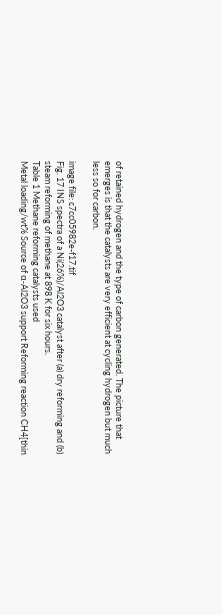of retained hydrogen and the type of carbon generated. The picture that emerges is that the catalysts are very efficient at cycling hydrogen but much less so for carbon.

image file: c7cc05982e-f17.tif
Fig. 17 INS spectra of a Ni(26%)/Al2O3 catalyst after (a) dry reforming and (b) steam reforming of methane at 898 K for six hours.
Table 1 Methane reforming catalysts used
Metal loading/wt% Source of α-Al2O3 support Reforming reaction CH4[thin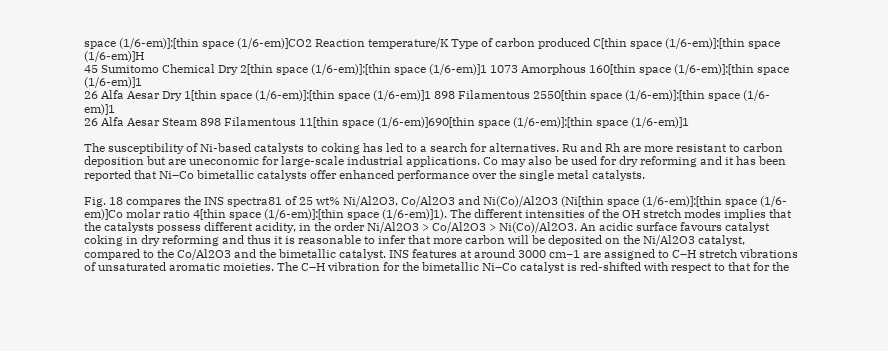space (1/6-em)]:[thin space (1/6-em)]CO2 Reaction temperature/K Type of carbon produced C[thin space (1/6-em)]:[thin space (1/6-em)]H
45 Sumitomo Chemical Dry 2[thin space (1/6-em)]:[thin space (1/6-em)]1 1073 Amorphous 160[thin space (1/6-em)]:[thin space (1/6-em)]1
26 Alfa Aesar Dry 1[thin space (1/6-em)]:[thin space (1/6-em)]1 898 Filamentous 2550[thin space (1/6-em)]:[thin space (1/6-em)]1
26 Alfa Aesar Steam 898 Filamentous 11[thin space (1/6-em)]690[thin space (1/6-em)]:[thin space (1/6-em)]1

The susceptibility of Ni-based catalysts to coking has led to a search for alternatives. Ru and Rh are more resistant to carbon deposition but are uneconomic for large-scale industrial applications. Co may also be used for dry reforming and it has been reported that Ni–Co bimetallic catalysts offer enhanced performance over the single metal catalysts.

Fig. 18 compares the INS spectra81 of 25 wt% Ni/Al2O3, Co/Al2O3 and Ni(Co)/Al2O3 (Ni[thin space (1/6-em)]:[thin space (1/6-em)]Co molar ratio 4[thin space (1/6-em)]:[thin space (1/6-em)]1). The different intensities of the OH stretch modes implies that the catalysts possess different acidity, in the order Ni/Al2O3 > Co/Al2O3 > Ni(Co)/Al2O3. An acidic surface favours catalyst coking in dry reforming and thus it is reasonable to infer that more carbon will be deposited on the Ni/Al2O3 catalyst, compared to the Co/Al2O3 and the bimetallic catalyst. INS features at around 3000 cm−1 are assigned to C–H stretch vibrations of unsaturated aromatic moieties. The C–H vibration for the bimetallic Ni–Co catalyst is red-shifted with respect to that for the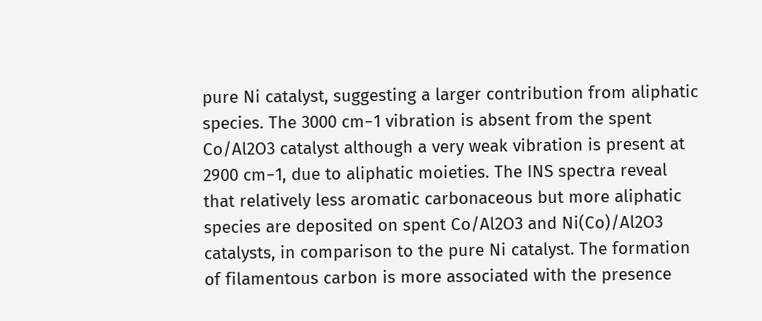pure Ni catalyst, suggesting a larger contribution from aliphatic species. The 3000 cm−1 vibration is absent from the spent Co/Al2O3 catalyst although a very weak vibration is present at 2900 cm−1, due to aliphatic moieties. The INS spectra reveal that relatively less aromatic carbonaceous but more aliphatic species are deposited on spent Co/Al2O3 and Ni(Co)/Al2O3 catalysts, in comparison to the pure Ni catalyst. The formation of filamentous carbon is more associated with the presence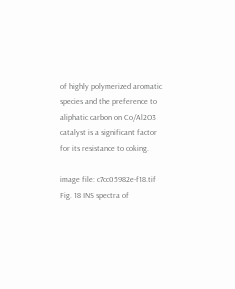of highly polymerized aromatic species and the preference to aliphatic carbon on Co/Al2O3 catalyst is a significant factor for its resistance to coking.

image file: c7cc05982e-f18.tif
Fig. 18 INS spectra of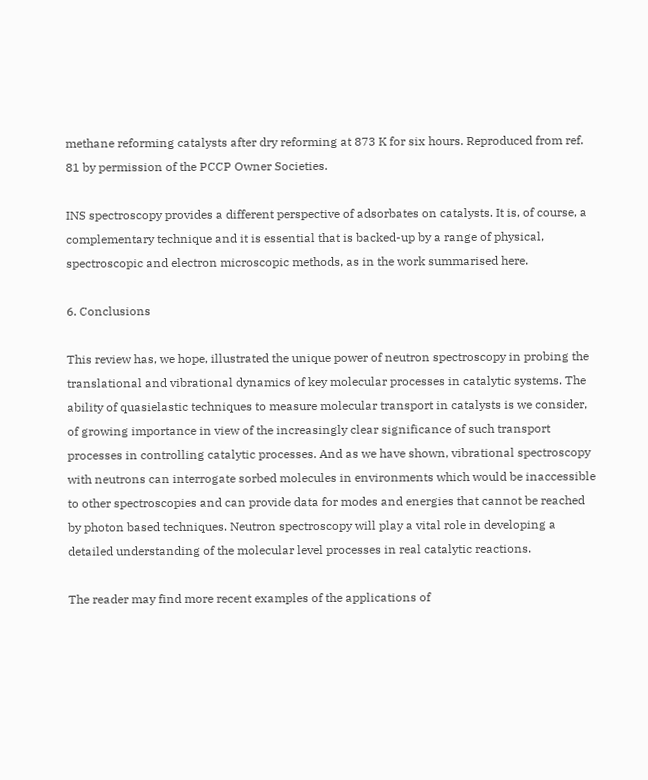methane reforming catalysts after dry reforming at 873 K for six hours. Reproduced from ref. 81 by permission of the PCCP Owner Societies.

INS spectroscopy provides a different perspective of adsorbates on catalysts. It is, of course, a complementary technique and it is essential that is backed-up by a range of physical, spectroscopic and electron microscopic methods, as in the work summarised here.

6. Conclusions

This review has, we hope, illustrated the unique power of neutron spectroscopy in probing the translational and vibrational dynamics of key molecular processes in catalytic systems. The ability of quasielastic techniques to measure molecular transport in catalysts is we consider, of growing importance in view of the increasingly clear significance of such transport processes in controlling catalytic processes. And as we have shown, vibrational spectroscopy with neutrons can interrogate sorbed molecules in environments which would be inaccessible to other spectroscopies and can provide data for modes and energies that cannot be reached by photon based techniques. Neutron spectroscopy will play a vital role in developing a detailed understanding of the molecular level processes in real catalytic reactions.

The reader may find more recent examples of the applications of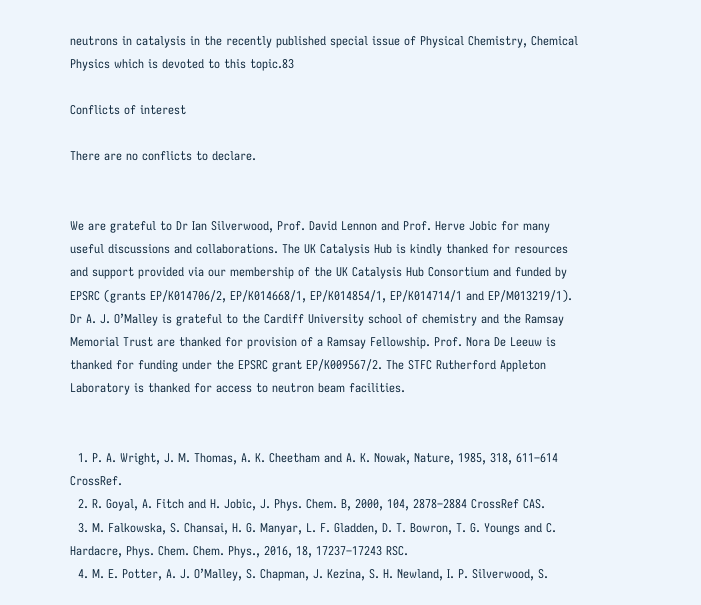neutrons in catalysis in the recently published special issue of Physical Chemistry, Chemical Physics which is devoted to this topic.83

Conflicts of interest

There are no conflicts to declare.


We are grateful to Dr Ian Silverwood, Prof. David Lennon and Prof. Herve Jobic for many useful discussions and collaborations. The UK Catalysis Hub is kindly thanked for resources and support provided via our membership of the UK Catalysis Hub Consortium and funded by EPSRC (grants EP/K014706/2, EP/K014668/1, EP/K014854/1, EP/K014714/1 and EP/M013219/1). Dr A. J. O’Malley is grateful to the Cardiff University school of chemistry and the Ramsay Memorial Trust are thanked for provision of a Ramsay Fellowship. Prof. Nora De Leeuw is thanked for funding under the EPSRC grant EP/K009567/2. The STFC Rutherford Appleton Laboratory is thanked for access to neutron beam facilities.


  1. P. A. Wright, J. M. Thomas, A. K. Cheetham and A. K. Nowak, Nature, 1985, 318, 611–614 CrossRef.
  2. R. Goyal, A. Fitch and H. Jobic, J. Phys. Chem. B, 2000, 104, 2878–2884 CrossRef CAS.
  3. M. Falkowska, S. Chansai, H. G. Manyar, L. F. Gladden, D. T. Bowron, T. G. Youngs and C. Hardacre, Phys. Chem. Chem. Phys., 2016, 18, 17237–17243 RSC.
  4. M. E. Potter, A. J. O’Malley, S. Chapman, J. Kezina, S. H. Newland, I. P. Silverwood, S.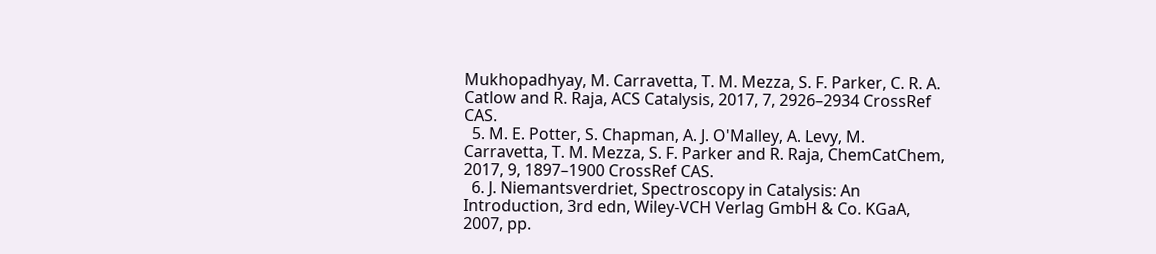Mukhopadhyay, M. Carravetta, T. M. Mezza, S. F. Parker, C. R. A. Catlow and R. Raja, ACS Catalysis, 2017, 7, 2926–2934 CrossRef CAS.
  5. M. E. Potter, S. Chapman, A. J. O'Malley, A. Levy, M. Carravetta, T. M. Mezza, S. F. Parker and R. Raja, ChemCatChem, 2017, 9, 1897–1900 CrossRef CAS.
  6. J. Niemantsverdriet, Spectroscopy in Catalysis: An Introduction, 3rd edn, Wiley-VCH Verlag GmbH & Co. KGaA, 2007, pp.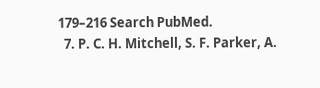179–216 Search PubMed.
  7. P. C. H. Mitchell, S. F. Parker, A.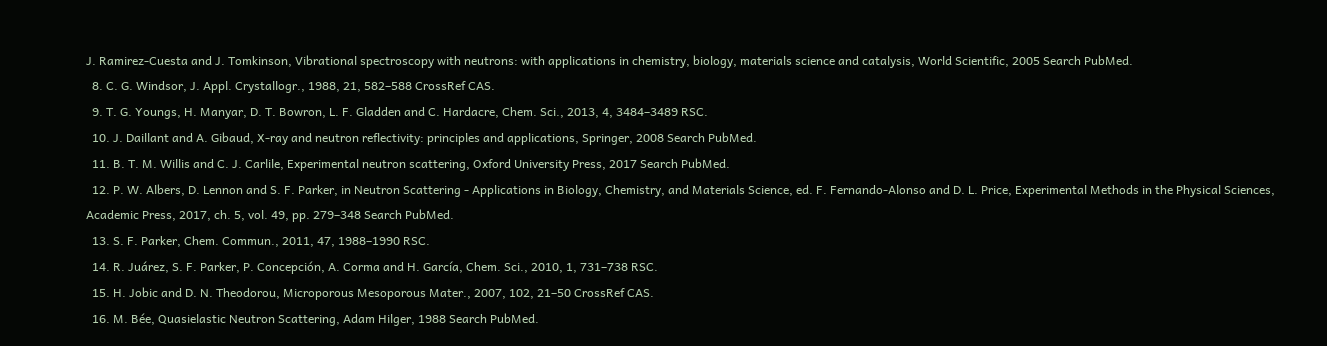J. Ramirez-Cuesta and J. Tomkinson, Vibrational spectroscopy with neutrons: with applications in chemistry, biology, materials science and catalysis, World Scientific, 2005 Search PubMed.
  8. C. G. Windsor, J. Appl. Crystallogr., 1988, 21, 582–588 CrossRef CAS.
  9. T. G. Youngs, H. Manyar, D. T. Bowron, L. F. Gladden and C. Hardacre, Chem. Sci., 2013, 4, 3484–3489 RSC.
  10. J. Daillant and A. Gibaud, X-ray and neutron reflectivity: principles and applications, Springer, 2008 Search PubMed.
  11. B. T. M. Willis and C. J. Carlile, Experimental neutron scattering, Oxford University Press, 2017 Search PubMed.
  12. P. W. Albers, D. Lennon and S. F. Parker, in Neutron Scattering - Applications in Biology, Chemistry, and Materials Science, ed. F. Fernando-Alonso and D. L. Price, Experimental Methods in the Physical Sciences, Academic Press, 2017, ch. 5, vol. 49, pp. 279–348 Search PubMed.
  13. S. F. Parker, Chem. Commun., 2011, 47, 1988–1990 RSC.
  14. R. Juárez, S. F. Parker, P. Concepción, A. Corma and H. García, Chem. Sci., 2010, 1, 731–738 RSC.
  15. H. Jobic and D. N. Theodorou, Microporous Mesoporous Mater., 2007, 102, 21–50 CrossRef CAS.
  16. M. Bée, Quasielastic Neutron Scattering, Adam Hilger, 1988 Search PubMed.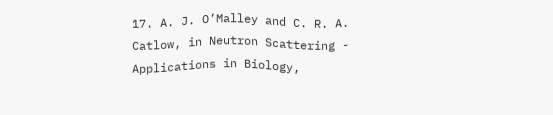17. A. J. O’Malley and C. R. A. Catlow, in Neutron Scattering - Applications in Biology,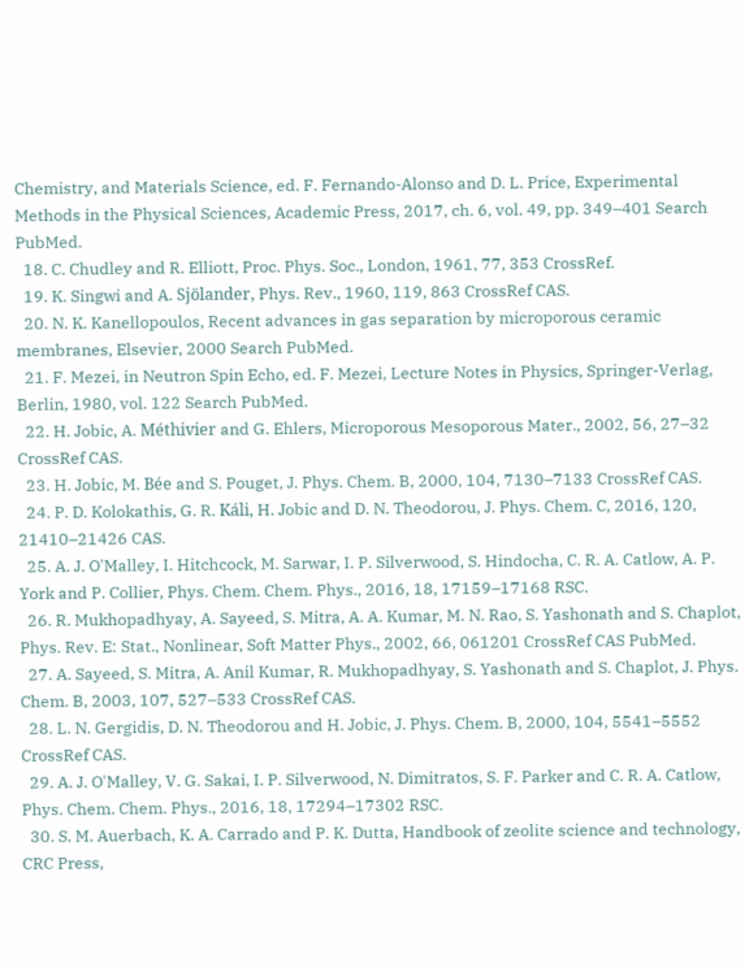Chemistry, and Materials Science, ed. F. Fernando-Alonso and D. L. Price, Experimental Methods in the Physical Sciences, Academic Press, 2017, ch. 6, vol. 49, pp. 349–401 Search PubMed.
  18. C. Chudley and R. Elliott, Proc. Phys. Soc., London, 1961, 77, 353 CrossRef.
  19. K. Singwi and A. Sjölander, Phys. Rev., 1960, 119, 863 CrossRef CAS.
  20. N. K. Kanellopoulos, Recent advances in gas separation by microporous ceramic membranes, Elsevier, 2000 Search PubMed.
  21. F. Mezei, in Neutron Spin Echo, ed. F. Mezei, Lecture Notes in Physics, Springer-Verlag, Berlin, 1980, vol. 122 Search PubMed.
  22. H. Jobic, A. Méthivier and G. Ehlers, Microporous Mesoporous Mater., 2002, 56, 27–32 CrossRef CAS.
  23. H. Jobic, M. Bée and S. Pouget, J. Phys. Chem. B, 2000, 104, 7130–7133 CrossRef CAS.
  24. P. D. Kolokathis, G. R. Káli, H. Jobic and D. N. Theodorou, J. Phys. Chem. C, 2016, 120, 21410–21426 CAS.
  25. A. J. O'Malley, I. Hitchcock, M. Sarwar, I. P. Silverwood, S. Hindocha, C. R. A. Catlow, A. P. York and P. Collier, Phys. Chem. Chem. Phys., 2016, 18, 17159–17168 RSC.
  26. R. Mukhopadhyay, A. Sayeed, S. Mitra, A. A. Kumar, M. N. Rao, S. Yashonath and S. Chaplot, Phys. Rev. E: Stat., Nonlinear, Soft Matter Phys., 2002, 66, 061201 CrossRef CAS PubMed.
  27. A. Sayeed, S. Mitra, A. Anil Kumar, R. Mukhopadhyay, S. Yashonath and S. Chaplot, J. Phys. Chem. B, 2003, 107, 527–533 CrossRef CAS.
  28. L. N. Gergidis, D. N. Theodorou and H. Jobic, J. Phys. Chem. B, 2000, 104, 5541–5552 CrossRef CAS.
  29. A. J. O'Malley, V. G. Sakai, I. P. Silverwood, N. Dimitratos, S. F. Parker and C. R. A. Catlow, Phys. Chem. Chem. Phys., 2016, 18, 17294–17302 RSC.
  30. S. M. Auerbach, K. A. Carrado and P. K. Dutta, Handbook of zeolite science and technology, CRC Press,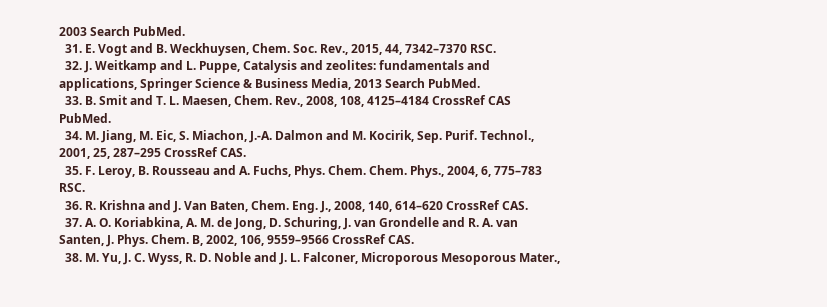2003 Search PubMed.
  31. E. Vogt and B. Weckhuysen, Chem. Soc. Rev., 2015, 44, 7342–7370 RSC.
  32. J. Weitkamp and L. Puppe, Catalysis and zeolites: fundamentals and applications, Springer Science & Business Media, 2013 Search PubMed.
  33. B. Smit and T. L. Maesen, Chem. Rev., 2008, 108, 4125–4184 CrossRef CAS PubMed.
  34. M. Jiang, M. Eic, S. Miachon, J.-A. Dalmon and M. Kocirik, Sep. Purif. Technol., 2001, 25, 287–295 CrossRef CAS.
  35. F. Leroy, B. Rousseau and A. Fuchs, Phys. Chem. Chem. Phys., 2004, 6, 775–783 RSC.
  36. R. Krishna and J. Van Baten, Chem. Eng. J., 2008, 140, 614–620 CrossRef CAS.
  37. A. O. Koriabkina, A. M. de Jong, D. Schuring, J. van Grondelle and R. A. van Santen, J. Phys. Chem. B, 2002, 106, 9559–9566 CrossRef CAS.
  38. M. Yu, J. C. Wyss, R. D. Noble and J. L. Falconer, Microporous Mesoporous Mater.,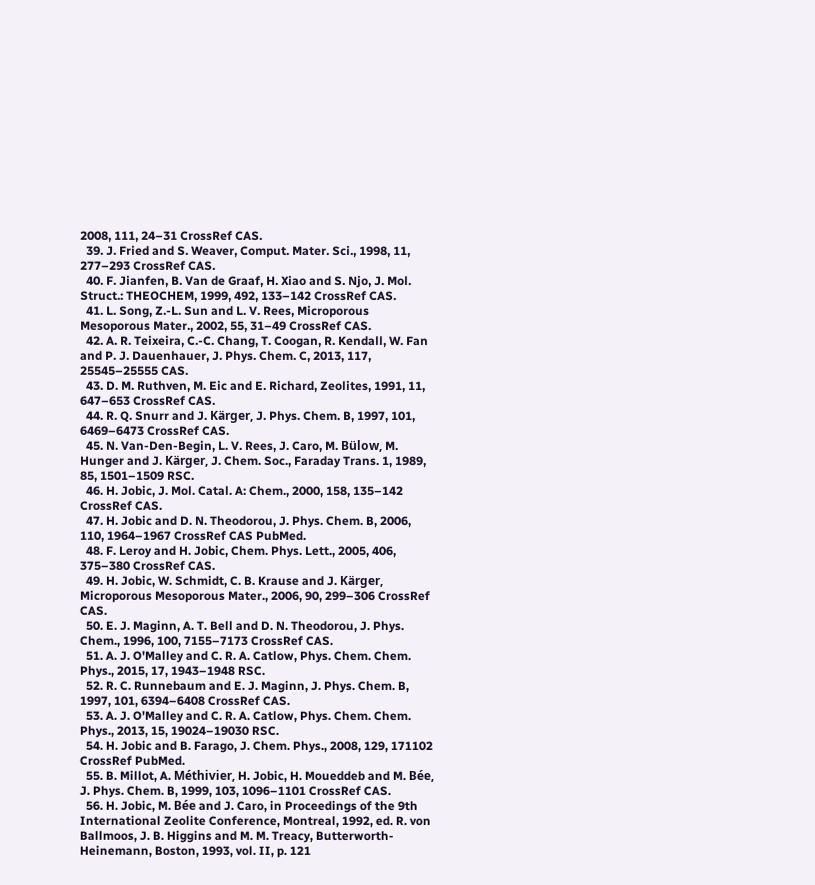2008, 111, 24–31 CrossRef CAS.
  39. J. Fried and S. Weaver, Comput. Mater. Sci., 1998, 11, 277–293 CrossRef CAS.
  40. F. Jianfen, B. Van de Graaf, H. Xiao and S. Njo, J. Mol. Struct.: THEOCHEM, 1999, 492, 133–142 CrossRef CAS.
  41. L. Song, Z.-L. Sun and L. V. Rees, Microporous Mesoporous Mater., 2002, 55, 31–49 CrossRef CAS.
  42. A. R. Teixeira, C.-C. Chang, T. Coogan, R. Kendall, W. Fan and P. J. Dauenhauer, J. Phys. Chem. C, 2013, 117, 25545–25555 CAS.
  43. D. M. Ruthven, M. Eic and E. Richard, Zeolites, 1991, 11, 647–653 CrossRef CAS.
  44. R. Q. Snurr and J. Kärger, J. Phys. Chem. B, 1997, 101, 6469–6473 CrossRef CAS.
  45. N. Van-Den-Begin, L. V. Rees, J. Caro, M. Bülow, M. Hunger and J. Kärger, J. Chem. Soc., Faraday Trans. 1, 1989, 85, 1501–1509 RSC.
  46. H. Jobic, J. Mol. Catal. A: Chem., 2000, 158, 135–142 CrossRef CAS.
  47. H. Jobic and D. N. Theodorou, J. Phys. Chem. B, 2006, 110, 1964–1967 CrossRef CAS PubMed.
  48. F. Leroy and H. Jobic, Chem. Phys. Lett., 2005, 406, 375–380 CrossRef CAS.
  49. H. Jobic, W. Schmidt, C. B. Krause and J. Kärger, Microporous Mesoporous Mater., 2006, 90, 299–306 CrossRef CAS.
  50. E. J. Maginn, A. T. Bell and D. N. Theodorou, J. Phys. Chem., 1996, 100, 7155–7173 CrossRef CAS.
  51. A. J. O'Malley and C. R. A. Catlow, Phys. Chem. Chem. Phys., 2015, 17, 1943–1948 RSC.
  52. R. C. Runnebaum and E. J. Maginn, J. Phys. Chem. B, 1997, 101, 6394–6408 CrossRef CAS.
  53. A. J. O'Malley and C. R. A. Catlow, Phys. Chem. Chem. Phys., 2013, 15, 19024–19030 RSC.
  54. H. Jobic and B. Farago, J. Chem. Phys., 2008, 129, 171102 CrossRef PubMed.
  55. B. Millot, A. Méthivier, H. Jobic, H. Moueddeb and M. Bée, J. Phys. Chem. B, 1999, 103, 1096–1101 CrossRef CAS.
  56. H. Jobic, M. Bée and J. Caro, in Proceedings of the 9th International Zeolite Conference, Montreal, 1992, ed. R. von Ballmoos, J. B. Higgins and M. M. Treacy, Butterworth-Heinemann, Boston, 1993, vol. II, p. 121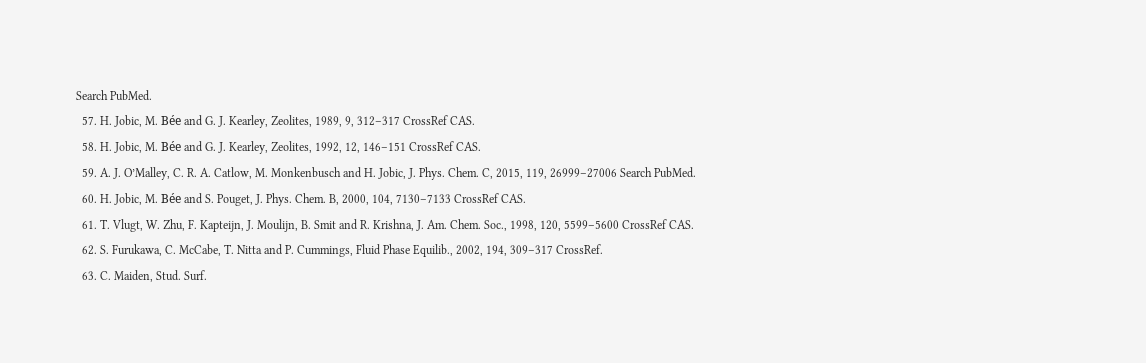Search PubMed.
  57. H. Jobic, M. Bée and G. J. Kearley, Zeolites, 1989, 9, 312–317 CrossRef CAS.
  58. H. Jobic, M. Bée and G. J. Kearley, Zeolites, 1992, 12, 146–151 CrossRef CAS.
  59. A. J. O’Malley, C. R. A. Catlow, M. Monkenbusch and H. Jobic, J. Phys. Chem. C, 2015, 119, 26999–27006 Search PubMed.
  60. H. Jobic, M. Bée and S. Pouget, J. Phys. Chem. B, 2000, 104, 7130–7133 CrossRef CAS.
  61. T. Vlugt, W. Zhu, F. Kapteijn, J. Moulijn, B. Smit and R. Krishna, J. Am. Chem. Soc., 1998, 120, 5599–5600 CrossRef CAS.
  62. S. Furukawa, C. McCabe, T. Nitta and P. Cummings, Fluid Phase Equilib., 2002, 194, 309–317 CrossRef.
  63. C. Maiden, Stud. Surf.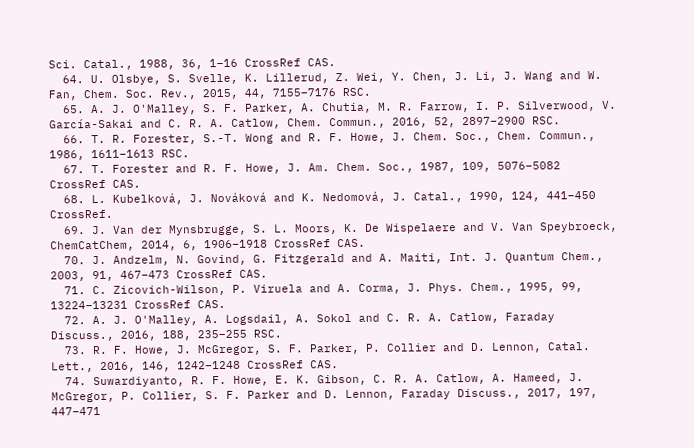Sci. Catal., 1988, 36, 1–16 CrossRef CAS.
  64. U. Olsbye, S. Svelle, K. Lillerud, Z. Wei, Y. Chen, J. Li, J. Wang and W. Fan, Chem. Soc. Rev., 2015, 44, 7155–7176 RSC.
  65. A. J. O'Malley, S. F. Parker, A. Chutia, M. R. Farrow, I. P. Silverwood, V. García-Sakai and C. R. A. Catlow, Chem. Commun., 2016, 52, 2897–2900 RSC.
  66. T. R. Forester, S.-T. Wong and R. F. Howe, J. Chem. Soc., Chem. Commun., 1986, 1611–1613 RSC.
  67. T. Forester and R. F. Howe, J. Am. Chem. Soc., 1987, 109, 5076–5082 CrossRef CAS.
  68. L. Kubelková, J. Nováková and K. Nedomová, J. Catal., 1990, 124, 441–450 CrossRef.
  69. J. Van der Mynsbrugge, S. L. Moors, K. De Wispelaere and V. Van Speybroeck, ChemCatChem, 2014, 6, 1906–1918 CrossRef CAS.
  70. J. Andzelm, N. Govind, G. Fitzgerald and A. Maiti, Int. J. Quantum Chem., 2003, 91, 467–473 CrossRef CAS.
  71. C. Zicovich-Wilson, P. Viruela and A. Corma, J. Phys. Chem., 1995, 99, 13224–13231 CrossRef CAS.
  72. A. J. O'Malley, A. Logsdail, A. Sokol and C. R. A. Catlow, Faraday Discuss., 2016, 188, 235–255 RSC.
  73. R. F. Howe, J. McGregor, S. F. Parker, P. Collier and D. Lennon, Catal. Lett., 2016, 146, 1242–1248 CrossRef CAS.
  74. Suwardiyanto, R. F. Howe, E. K. Gibson, C. R. A. Catlow, A. Hameed, J. McGregor, P. Collier, S. F. Parker and D. Lennon, Faraday Discuss., 2017, 197, 447–471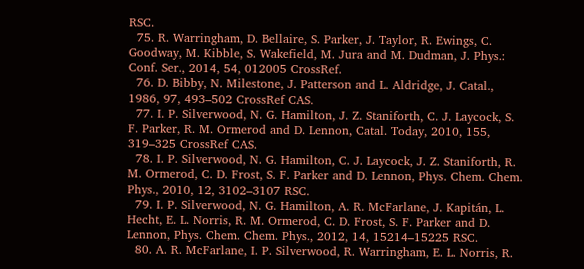RSC.
  75. R. Warringham, D. Bellaire, S. Parker, J. Taylor, R. Ewings, C. Goodway, M. Kibble, S. Wakefield, M. Jura and M. Dudman, J. Phys.: Conf. Ser., 2014, 54, 012005 CrossRef.
  76. D. Bibby, N. Milestone, J. Patterson and L. Aldridge, J. Catal., 1986, 97, 493–502 CrossRef CAS.
  77. I. P. Silverwood, N. G. Hamilton, J. Z. Staniforth, C. J. Laycock, S. F. Parker, R. M. Ormerod and D. Lennon, Catal. Today, 2010, 155, 319–325 CrossRef CAS.
  78. I. P. Silverwood, N. G. Hamilton, C. J. Laycock, J. Z. Staniforth, R. M. Ormerod, C. D. Frost, S. F. Parker and D. Lennon, Phys. Chem. Chem. Phys., 2010, 12, 3102–3107 RSC.
  79. I. P. Silverwood, N. G. Hamilton, A. R. McFarlane, J. Kapitán, L. Hecht, E. L. Norris, R. M. Ormerod, C. D. Frost, S. F. Parker and D. Lennon, Phys. Chem. Chem. Phys., 2012, 14, 15214–15225 RSC.
  80. A. R. McFarlane, I. P. Silverwood, R. Warringham, E. L. Norris, R.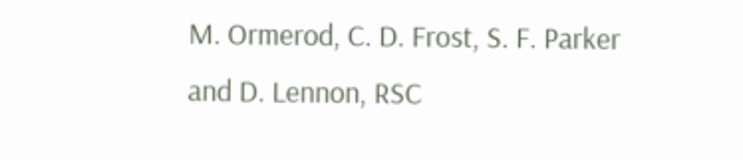M. Ormerod, C. D. Frost, S. F. Parker and D. Lennon, RSC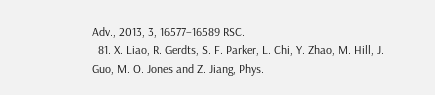Adv., 2013, 3, 16577–16589 RSC.
  81. X. Liao, R. Gerdts, S. F. Parker, L. Chi, Y. Zhao, M. Hill, J. Guo, M. O. Jones and Z. Jiang, Phys.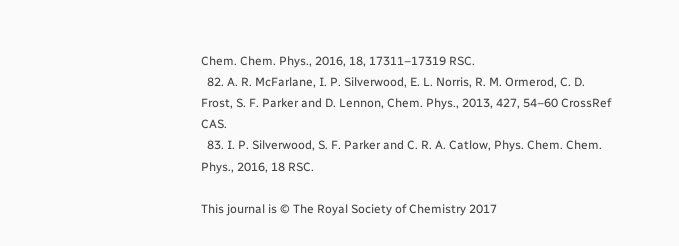Chem. Chem. Phys., 2016, 18, 17311–17319 RSC.
  82. A. R. McFarlane, I. P. Silverwood, E. L. Norris, R. M. Ormerod, C. D. Frost, S. F. Parker and D. Lennon, Chem. Phys., 2013, 427, 54–60 CrossRef CAS.
  83. I. P. Silverwood, S. F. Parker and C. R. A. Catlow, Phys. Chem. Chem. Phys., 2016, 18 RSC.

This journal is © The Royal Society of Chemistry 2017